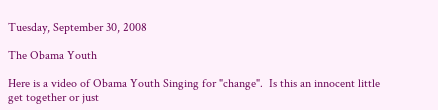Tuesday, September 30, 2008

The Obama Youth

Here is a video of Obama Youth Singing for "change".  Is this an innocent little get together or just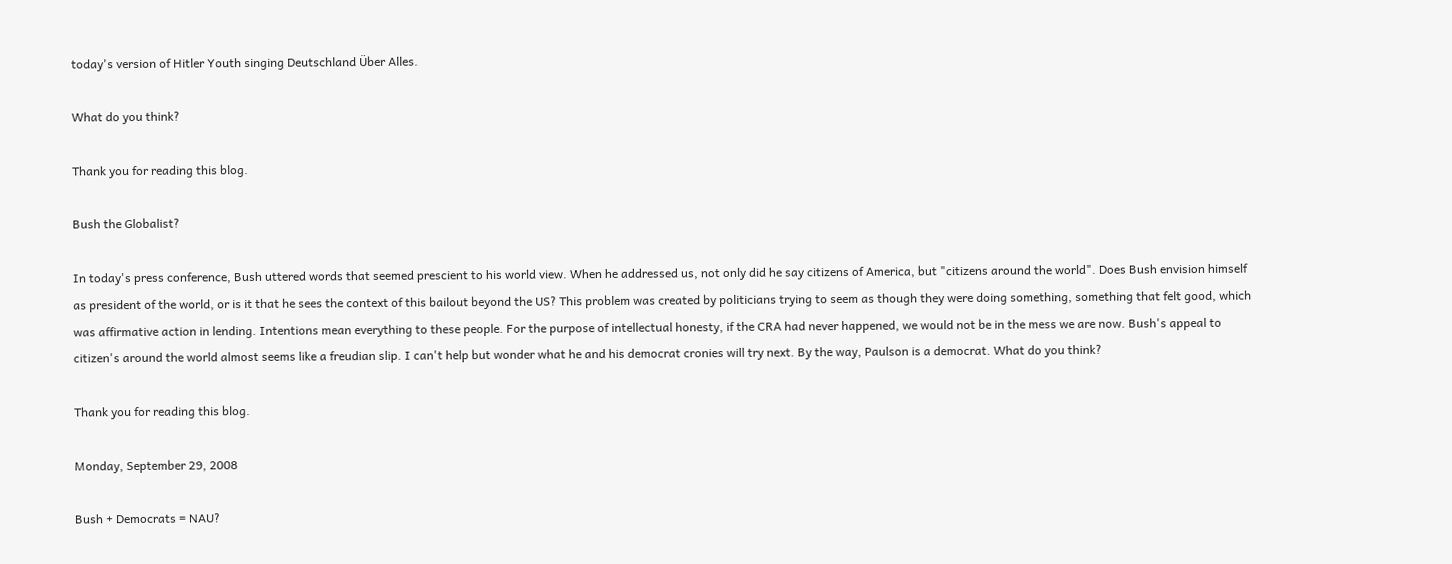today's version of Hitler Youth singing Deutschland Über Alles.

What do you think?

Thank you for reading this blog.

Bush the Globalist?

In today's press conference, Bush uttered words that seemed prescient to his world view. When he addressed us, not only did he say citizens of America, but "citizens around the world". Does Bush envision himself as president of the world, or is it that he sees the context of this bailout beyond the US? This problem was created by politicians trying to seem as though they were doing something, something that felt good, which was affirmative action in lending. Intentions mean everything to these people. For the purpose of intellectual honesty, if the CRA had never happened, we would not be in the mess we are now. Bush's appeal to citizen's around the world almost seems like a freudian slip. I can't help but wonder what he and his democrat cronies will try next. By the way, Paulson is a democrat. What do you think?

Thank you for reading this blog.

Monday, September 29, 2008

Bush + Democrats = NAU?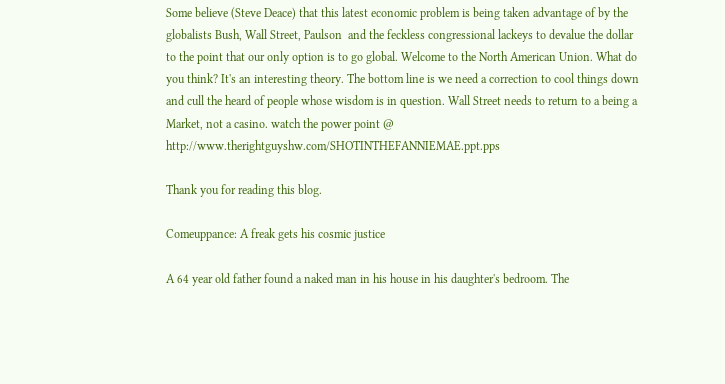Some believe (Steve Deace) that this latest economic problem is being taken advantage of by the globalists Bush, Wall Street, Paulson  and the feckless congressional lackeys to devalue the dollar to the point that our only option is to go global. Welcome to the North American Union. What do you think? It's an interesting theory. The bottom line is we need a correction to cool things down and cull the heard of people whose wisdom is in question. Wall Street needs to return to a being a Market, not a casino. watch the power point @ http://www.therightguyshw.com/SHOTINTHEFANNIEMAE.ppt.pps

Thank you for reading this blog.

Comeuppance: A freak gets his cosmic justice

A 64 year old father found a naked man in his house in his daughter's bedroom. The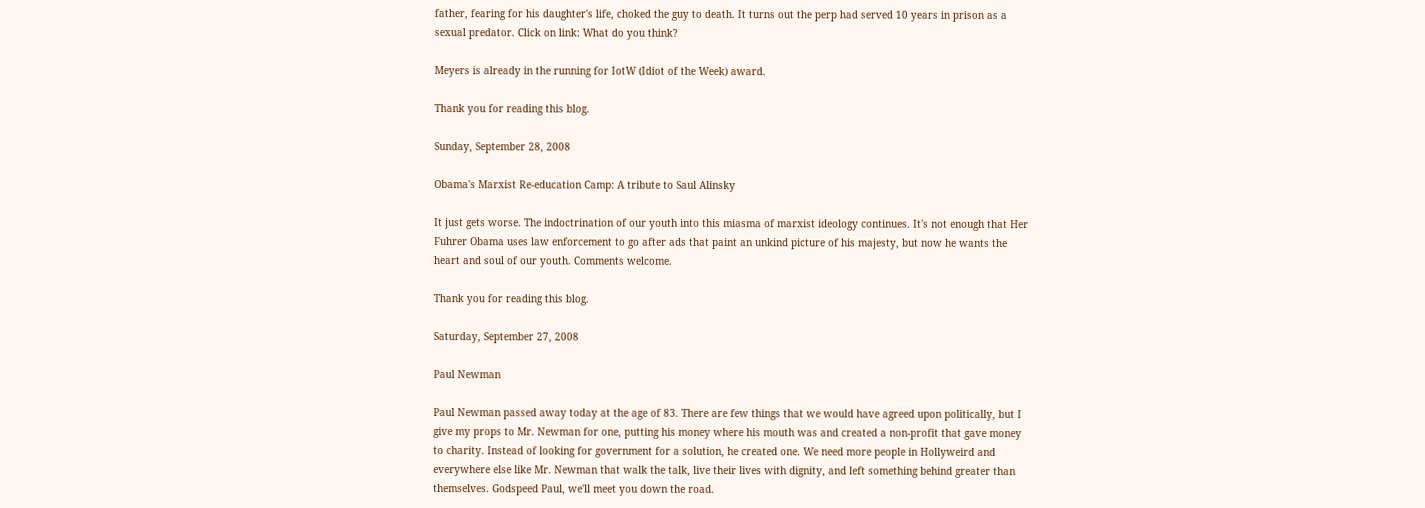father, fearing for his daughter's life, choked the guy to death. It turns out the perp had served 10 years in prison as a sexual predator. Click on link: What do you think?

Meyers is already in the running for IotW (Idiot of the Week) award.

Thank you for reading this blog.

Sunday, September 28, 2008

Obama's Marxist Re-education Camp: A tribute to Saul Alinsky

It just gets worse. The indoctrination of our youth into this miasma of marxist ideology continues. It's not enough that Her Fuhrer Obama uses law enforcement to go after ads that paint an unkind picture of his majesty, but now he wants the heart and soul of our youth. Comments welcome.

Thank you for reading this blog.

Saturday, September 27, 2008

Paul Newman

Paul Newman passed away today at the age of 83. There are few things that we would have agreed upon politically, but I give my props to Mr. Newman for one, putting his money where his mouth was and created a non-profit that gave money to charity. Instead of looking for government for a solution, he created one. We need more people in Hollyweird and everywhere else like Mr. Newman that walk the talk, live their lives with dignity, and left something behind greater than themselves. Godspeed Paul, we'll meet you down the road.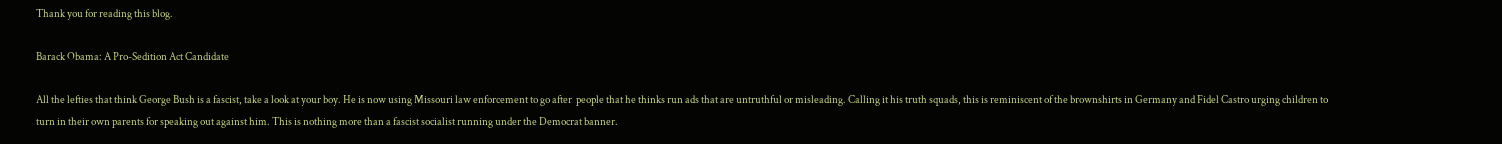Thank you for reading this blog.

Barack Obama: A Pro-Sedition Act Candidate

All the lefties that think George Bush is a fascist, take a look at your boy. He is now using Missouri law enforcement to go after  people that he thinks run ads that are untruthful or misleading. Calling it his truth squads, this is reminiscent of the brownshirts in Germany and Fidel Castro urging children to turn in their own parents for speaking out against him. This is nothing more than a fascist socialist running under the Democrat banner.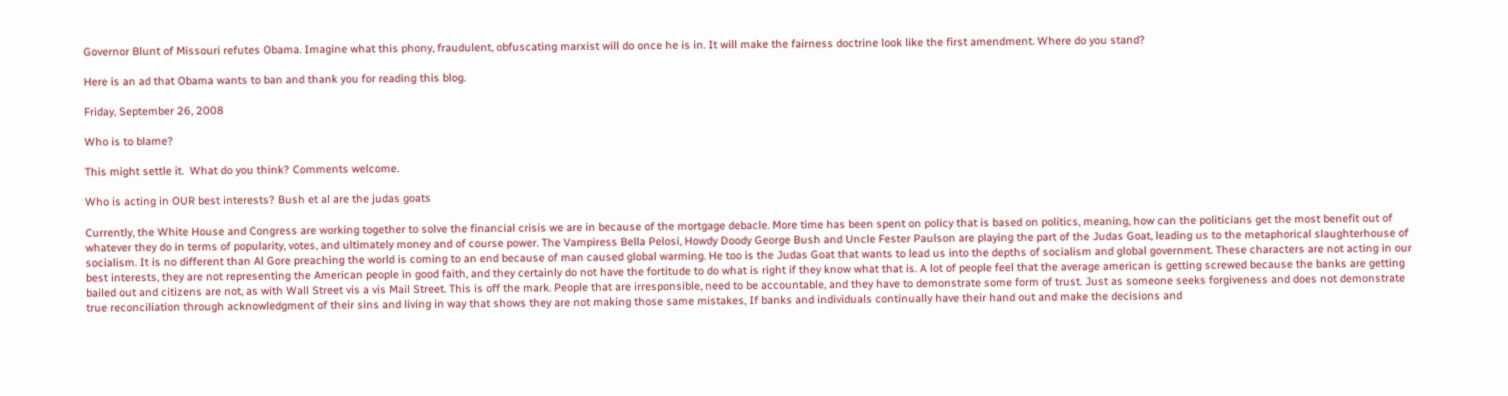Governor Blunt of Missouri refutes Obama. Imagine what this phony, fraudulent, obfuscating marxist will do once he is in. It will make the fairness doctrine look like the first amendment. Where do you stand?

Here is an ad that Obama wants to ban and thank you for reading this blog.

Friday, September 26, 2008

Who is to blame?

This might settle it.  What do you think? Comments welcome.

Who is acting in OUR best interests? Bush et al are the judas goats

Currently, the White House and Congress are working together to solve the financial crisis we are in because of the mortgage debacle. More time has been spent on policy that is based on politics, meaning, how can the politicians get the most benefit out of whatever they do in terms of popularity, votes, and ultimately money and of course power. The Vampiress Bella Pelosi, Howdy Doody George Bush and Uncle Fester Paulson are playing the part of the Judas Goat, leading us to the metaphorical slaughterhouse of socialism. It is no different than Al Gore preaching the world is coming to an end because of man caused global warming. He too is the Judas Goat that wants to lead us into the depths of socialism and global government. These characters are not acting in our best interests, they are not representing the American people in good faith, and they certainly do not have the fortitude to do what is right if they know what that is. A lot of people feel that the average american is getting screwed because the banks are getting bailed out and citizens are not, as with Wall Street vis a vis Mail Street. This is off the mark. People that are irresponsible, need to be accountable, and they have to demonstrate some form of trust. Just as someone seeks forgiveness and does not demonstrate true reconciliation through acknowledgment of their sins and living in way that shows they are not making those same mistakes, If banks and individuals continually have their hand out and make the decisions and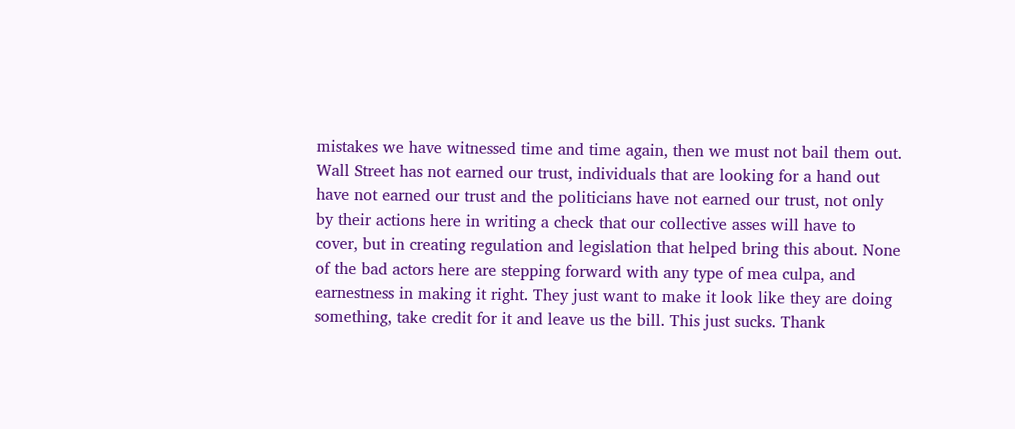mistakes we have witnessed time and time again, then we must not bail them out. Wall Street has not earned our trust, individuals that are looking for a hand out have not earned our trust and the politicians have not earned our trust, not only by their actions here in writing a check that our collective asses will have to cover, but in creating regulation and legislation that helped bring this about. None of the bad actors here are stepping forward with any type of mea culpa, and earnestness in making it right. They just want to make it look like they are doing something, take credit for it and leave us the bill. This just sucks. Thank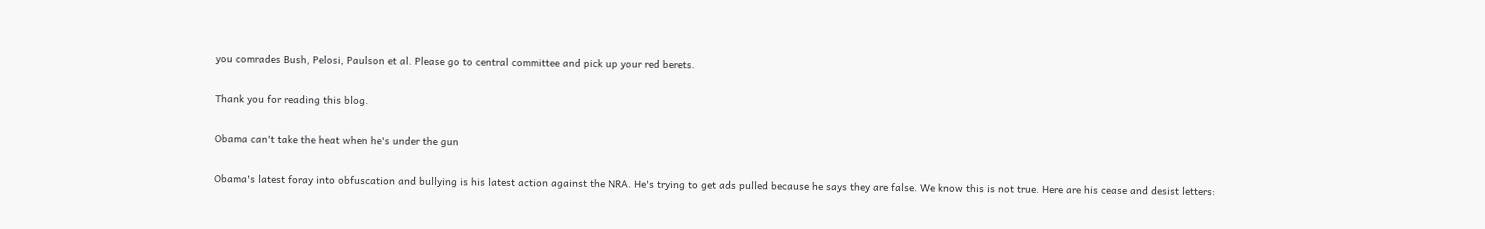you comrades Bush, Pelosi, Paulson et al. Please go to central committee and pick up your red berets.

Thank you for reading this blog.

Obama can't take the heat when he's under the gun

Obama's latest foray into obfuscation and bullying is his latest action against the NRA. He's trying to get ads pulled because he says they are false. We know this is not true. Here are his cease and desist letters: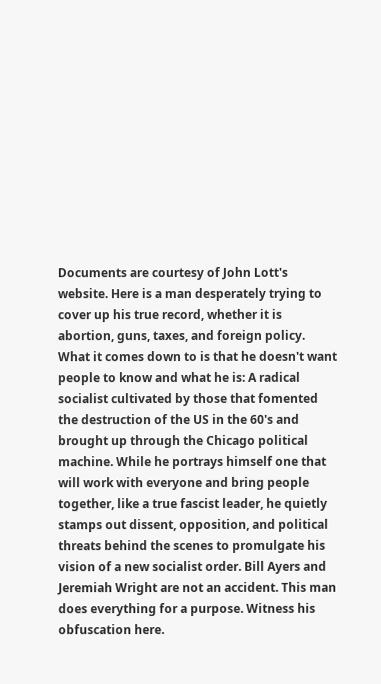Documents are courtesy of John Lott's website. Here is a man desperately trying to cover up his true record, whether it is abortion, guns, taxes, and foreign policy. What it comes down to is that he doesn't want people to know and what he is: A radical socialist cultivated by those that fomented the destruction of the US in the 60's and brought up through the Chicago political machine. While he portrays himself one that will work with everyone and bring people together, like a true fascist leader, he quietly stamps out dissent, opposition, and political threats behind the scenes to promulgate his vision of a new socialist order. Bill Ayers and Jeremiah Wright are not an accident. This man does everything for a purpose. Witness his obfuscation here.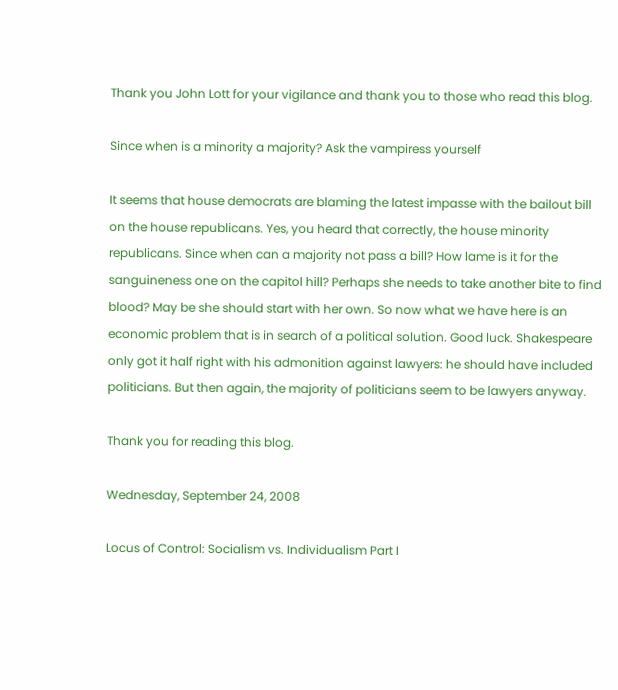Thank you John Lott for your vigilance and thank you to those who read this blog.

Since when is a minority a majority? Ask the vampiress yourself

It seems that house democrats are blaming the latest impasse with the bailout bill on the house republicans. Yes, you heard that correctly, the house minority republicans. Since when can a majority not pass a bill? How lame is it for the sanguineness one on the capitol hill? Perhaps she needs to take another bite to find blood? May be she should start with her own. So now what we have here is an economic problem that is in search of a political solution. Good luck. Shakespeare only got it half right with his admonition against lawyers: he should have included politicians. But then again, the majority of politicians seem to be lawyers anyway.

Thank you for reading this blog.

Wednesday, September 24, 2008

Locus of Control: Socialism vs. Individualism Part I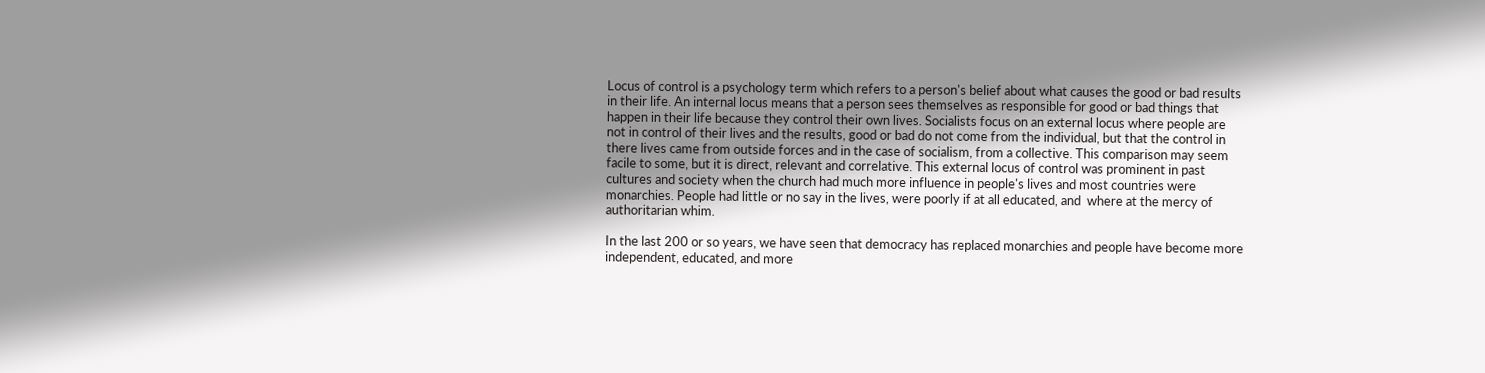Locus of control is a psychology term which refers to a person's belief about what causes the good or bad results in their life. An internal locus means that a person sees themselves as responsible for good or bad things that happen in their life because they control their own lives. Socialists focus on an external locus where people are not in control of their lives and the results, good or bad do not come from the individual, but that the control in there lives came from outside forces and in the case of socialism, from a collective. This comparison may seem facile to some, but it is direct, relevant and correlative. This external locus of control was prominent in past cultures and society when the church had much more influence in people's lives and most countries were monarchies. People had little or no say in the lives, were poorly if at all educated, and  where at the mercy of authoritarian whim.

In the last 200 or so years, we have seen that democracy has replaced monarchies and people have become more independent, educated, and more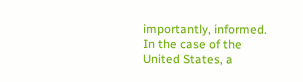importantly, informed. In the case of the United States, a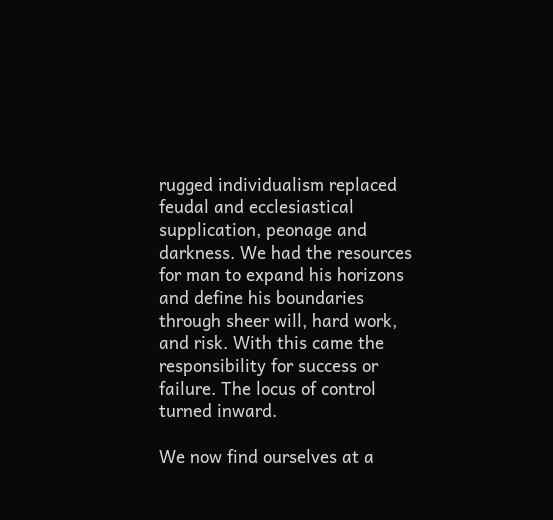rugged individualism replaced feudal and ecclesiastical supplication, peonage and darkness. We had the resources for man to expand his horizons and define his boundaries through sheer will, hard work, and risk. With this came the responsibility for success or failure. The locus of control turned inward.

We now find ourselves at a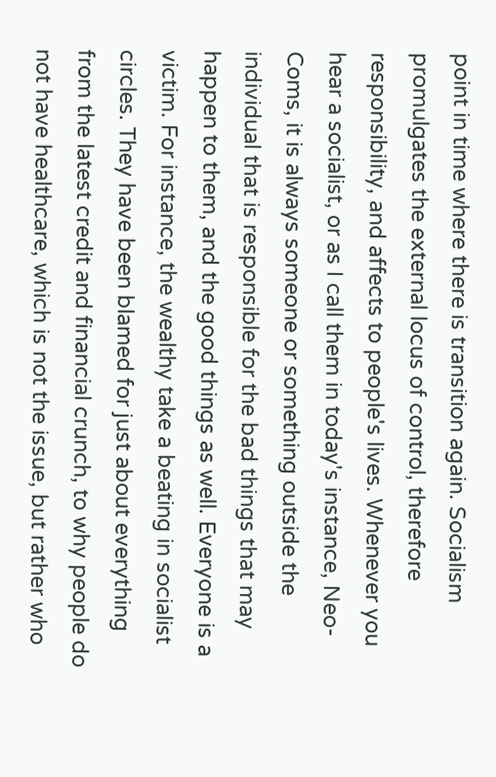point in time where there is transition again. Socialism promulgates the external locus of control, therefore responsibility, and affects to people's lives. Whenever you hear a socialist, or as I call them in today's instance, Neo-Coms, it is always someone or something outside the individual that is responsible for the bad things that may happen to them, and the good things as well. Everyone is a victim. For instance, the wealthy take a beating in socialist circles. They have been blamed for just about everything from the latest credit and financial crunch, to why people do not have healthcare, which is not the issue, but rather who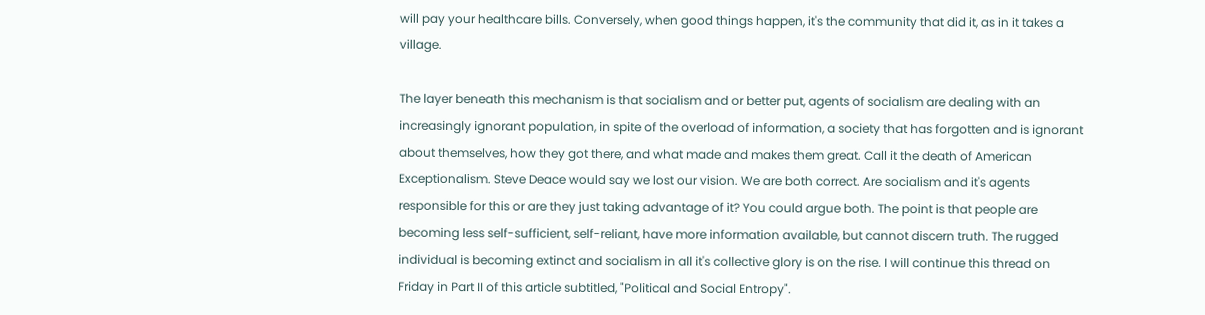will pay your healthcare bills. Conversely, when good things happen, it's the community that did it, as in it takes a village.

The layer beneath this mechanism is that socialism and or better put, agents of socialism are dealing with an increasingly ignorant population, in spite of the overload of information, a society that has forgotten and is ignorant about themselves, how they got there, and what made and makes them great. Call it the death of American Exceptionalism. Steve Deace would say we lost our vision. We are both correct. Are socialism and it's agents responsible for this or are they just taking advantage of it? You could argue both. The point is that people are becoming less self-sufficient, self-reliant, have more information available, but cannot discern truth. The rugged individual is becoming extinct and socialism in all it's collective glory is on the rise. I will continue this thread on Friday in Part II of this article subtitled, "Political and Social Entropy".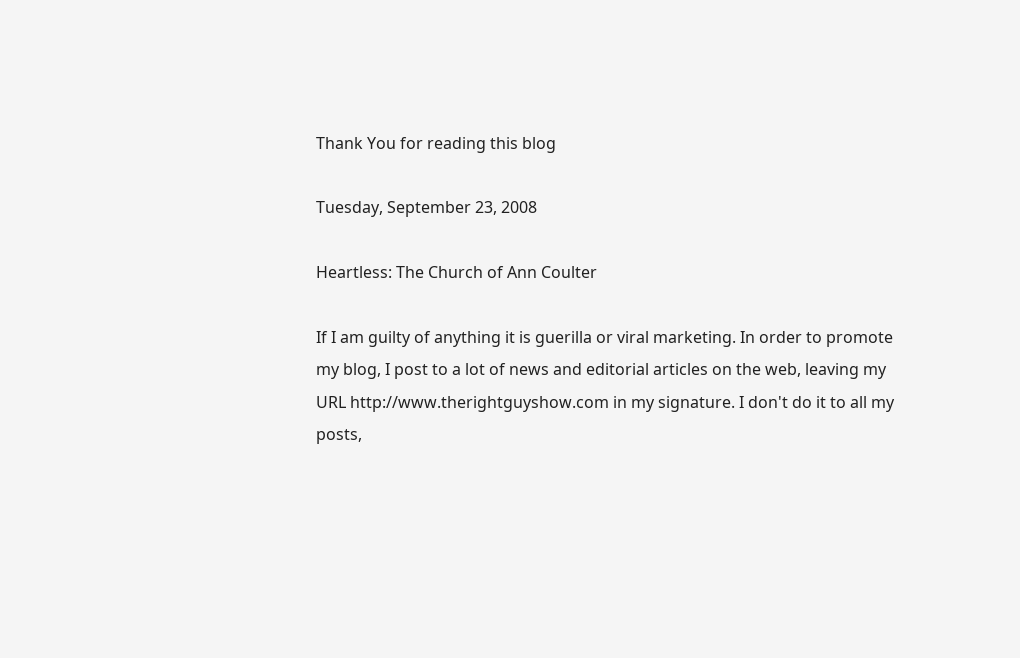Thank You for reading this blog

Tuesday, September 23, 2008

Heartless: The Church of Ann Coulter

If I am guilty of anything it is guerilla or viral marketing. In order to promote my blog, I post to a lot of news and editorial articles on the web, leaving my URL http://www.therightguyshow.com in my signature. I don't do it to all my posts,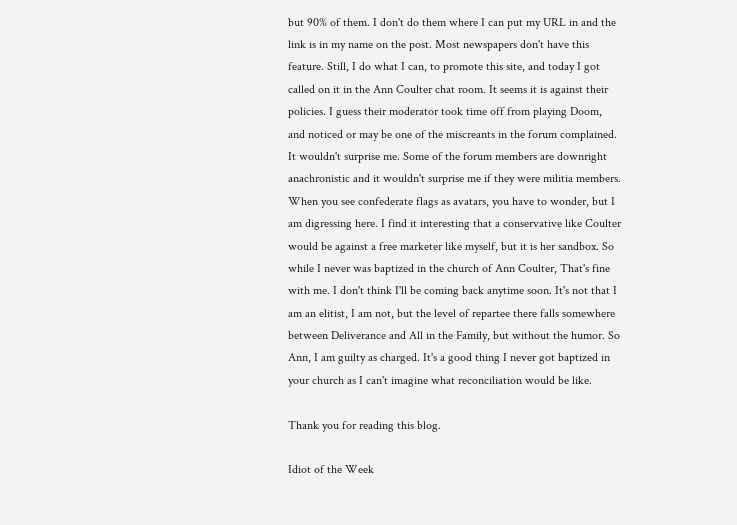but 90% of them. I don't do them where I can put my URL in and the link is in my name on the post. Most newspapers don't have this feature. Still, I do what I can, to promote this site, and today I got called on it in the Ann Coulter chat room. It seems it is against their policies. I guess their moderator took time off from playing Doom, and noticed or may be one of the miscreants in the forum complained. It wouldn't surprise me. Some of the forum members are downright anachronistic and it wouldn't surprise me if they were militia members. When you see confederate flags as avatars, you have to wonder, but I am digressing here. I find it interesting that a conservative like Coulter would be against a free marketer like myself, but it is her sandbox. So while I never was baptized in the church of Ann Coulter, That's fine with me. I don't think I'll be coming back anytime soon. It's not that I am an elitist, I am not, but the level of repartee there falls somewhere between Deliverance and All in the Family, but without the humor. So Ann, I am guilty as charged. It's a good thing I never got baptized in your church as I can't imagine what reconciliation would be like.

Thank you for reading this blog.

Idiot of the Week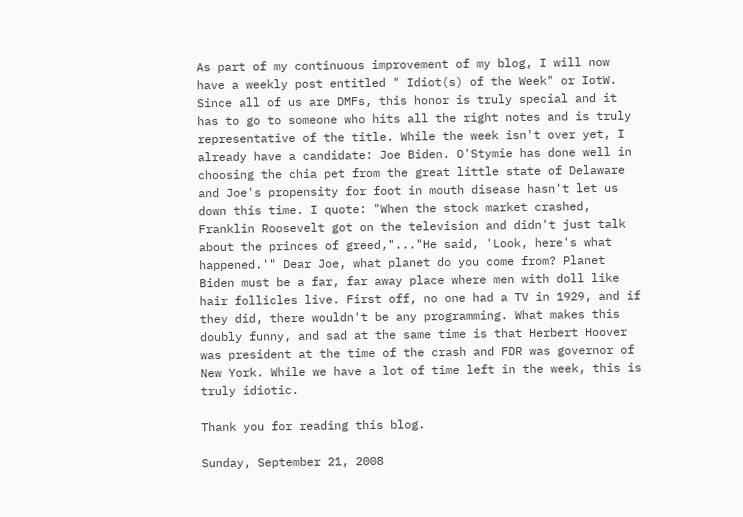As part of my continuous improvement of my blog, I will now have a weekly post entitled " Idiot(s) of the Week" or IotW. Since all of us are DMFs, this honor is truly special and it has to go to someone who hits all the right notes and is truly representative of the title. While the week isn't over yet, I already have a candidate: Joe Biden. O'Stymie has done well in choosing the chia pet from the great little state of Delaware and Joe's propensity for foot in mouth disease hasn't let us down this time. I quote: "When the stock market crashed, Franklin Roosevelt got on the television and didn't just talk about the princes of greed,"..."He said, 'Look, here's what happened.'" Dear Joe, what planet do you come from? Planet Biden must be a far, far away place where men with doll like hair follicles live. First off, no one had a TV in 1929, and if they did, there wouldn't be any programming. What makes this doubly funny, and sad at the same time is that Herbert Hoover was president at the time of the crash and FDR was governor of New York. While we have a lot of time left in the week, this is truly idiotic.

Thank you for reading this blog.

Sunday, September 21, 2008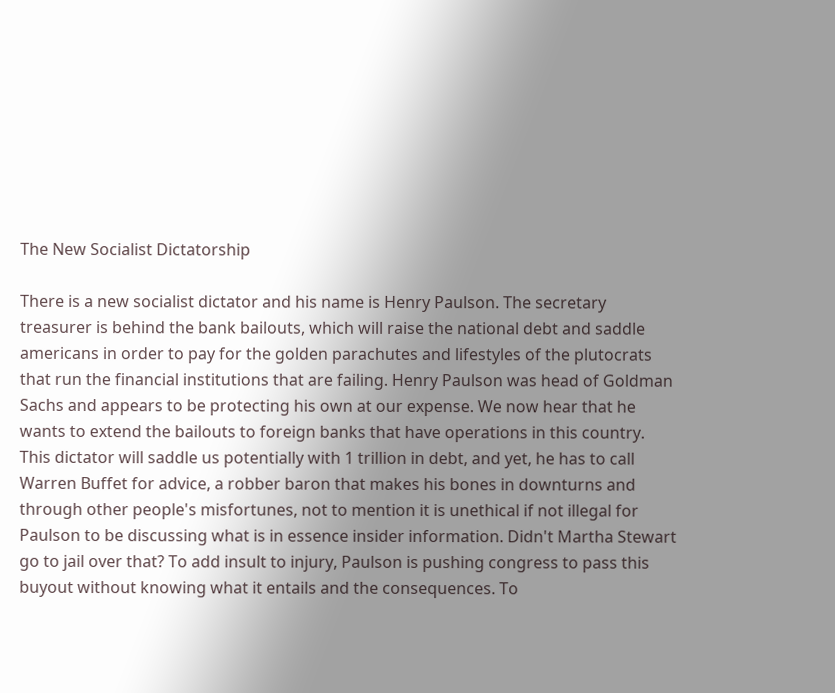The New Socialist Dictatorship

There is a new socialist dictator and his name is Henry Paulson. The secretary treasurer is behind the bank bailouts, which will raise the national debt and saddle americans in order to pay for the golden parachutes and lifestyles of the plutocrats that run the financial institutions that are failing. Henry Paulson was head of Goldman Sachs and appears to be protecting his own at our expense. We now hear that he wants to extend the bailouts to foreign banks that have operations in this country. This dictator will saddle us potentially with 1 trillion in debt, and yet, he has to call Warren Buffet for advice, a robber baron that makes his bones in downturns and through other people's misfortunes, not to mention it is unethical if not illegal for Paulson to be discussing what is in essence insider information. Didn't Martha Stewart go to jail over that? To add insult to injury, Paulson is pushing congress to pass this buyout without knowing what it entails and the consequences. To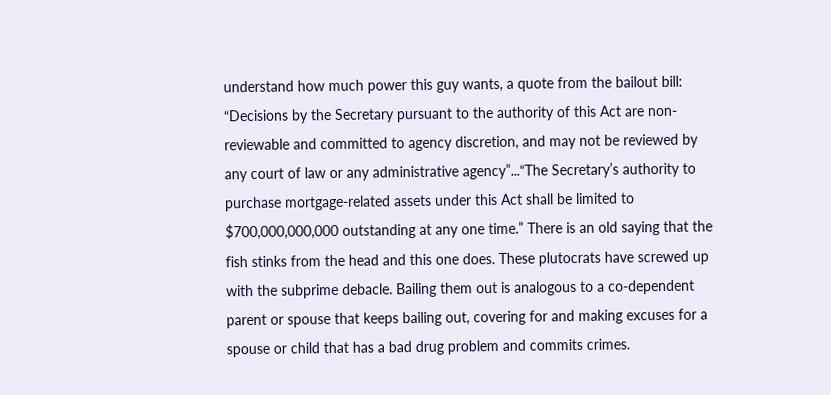understand how much power this guy wants, a quote from the bailout bill: “Decisions by the Secretary pursuant to the authority of this Act are non-reviewable and committed to agency discretion, and may not be reviewed by any court of law or any administrative agency”...“The Secretary’s authority to purchase mortgage-related assets under this Act shall be limited to $700,000,000,000 outstanding at any one time.” There is an old saying that the fish stinks from the head and this one does. These plutocrats have screwed up with the subprime debacle. Bailing them out is analogous to a co-dependent parent or spouse that keeps bailing out, covering for and making excuses for a spouse or child that has a bad drug problem and commits crimes.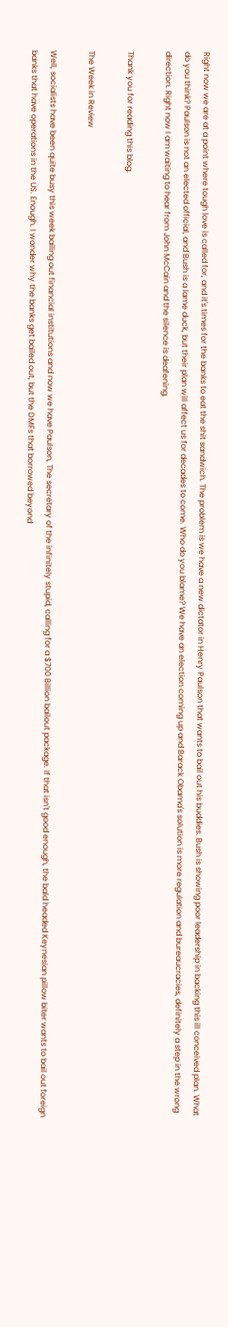Right now we are at a point where tough love is called for, and it's times for the banks to eat the shit sandwich. The problem is we have a new dictator in Henry Paulson that wants to bail out his buddies. Bush is showing poor leadership in backing this ill conceived plan. What do you think? Paulson is not an elected official, and Bush is a lame duck, but their plan will affect us for decades to come. Who do you blame? We have an election coming up and Barack Obama's solution is more regulation and bureaucracies, definitely a step in the wrong direction. Right now I am waiting to hear from John McCain and the silence is deafening.

Thank you for reading this blog.

The Week in Review

Well, socialists have been quite busy this week bailing out financial institutions and now we have Paulson, The secretary of the infinitely stupid, calling for a $700 Billion bailout package. If that isn't good enough, the bald headed Keynesian pillow biter wants to bail out foreign banks that have operations in the US. Enough. I wonder why the banks get bailed out, but the DMFs that borrowed beyond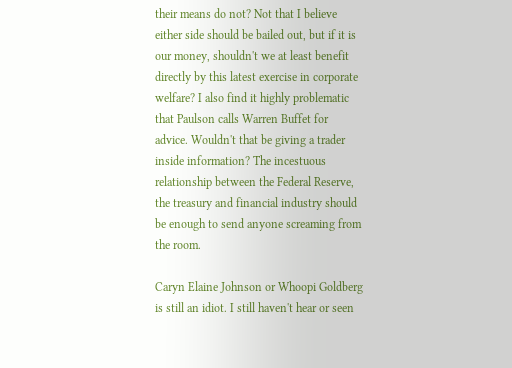their means do not? Not that I believe either side should be bailed out, but if it is our money, shouldn't we at least benefit directly by this latest exercise in corporate welfare? I also find it highly problematic that Paulson calls Warren Buffet for advice. Wouldn't that be giving a trader inside information? The incestuous relationship between the Federal Reserve, the treasury and financial industry should be enough to send anyone screaming from the room.

Caryn Elaine Johnson or Whoopi Goldberg is still an idiot. I still haven't hear or seen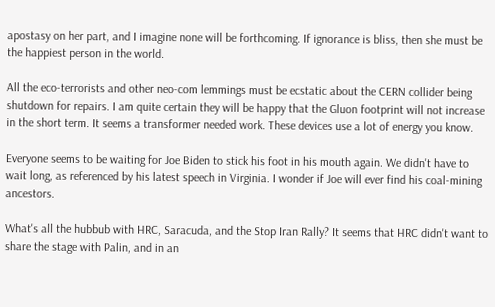apostasy on her part, and I imagine none will be forthcoming. If ignorance is bliss, then she must be the happiest person in the world.

All the eco-terrorists and other neo-com lemmings must be ecstatic about the CERN collider being shutdown for repairs. I am quite certain they will be happy that the Gluon footprint will not increase in the short term. It seems a transformer needed work. These devices use a lot of energy you know.

Everyone seems to be waiting for Joe Biden to stick his foot in his mouth again. We didn't have to wait long, as referenced by his latest speech in Virginia. I wonder if Joe will ever find his coal-mining ancestors.

What's all the hubbub with HRC, Saracuda, and the Stop Iran Rally? It seems that HRC didn't want to share the stage with Palin, and in an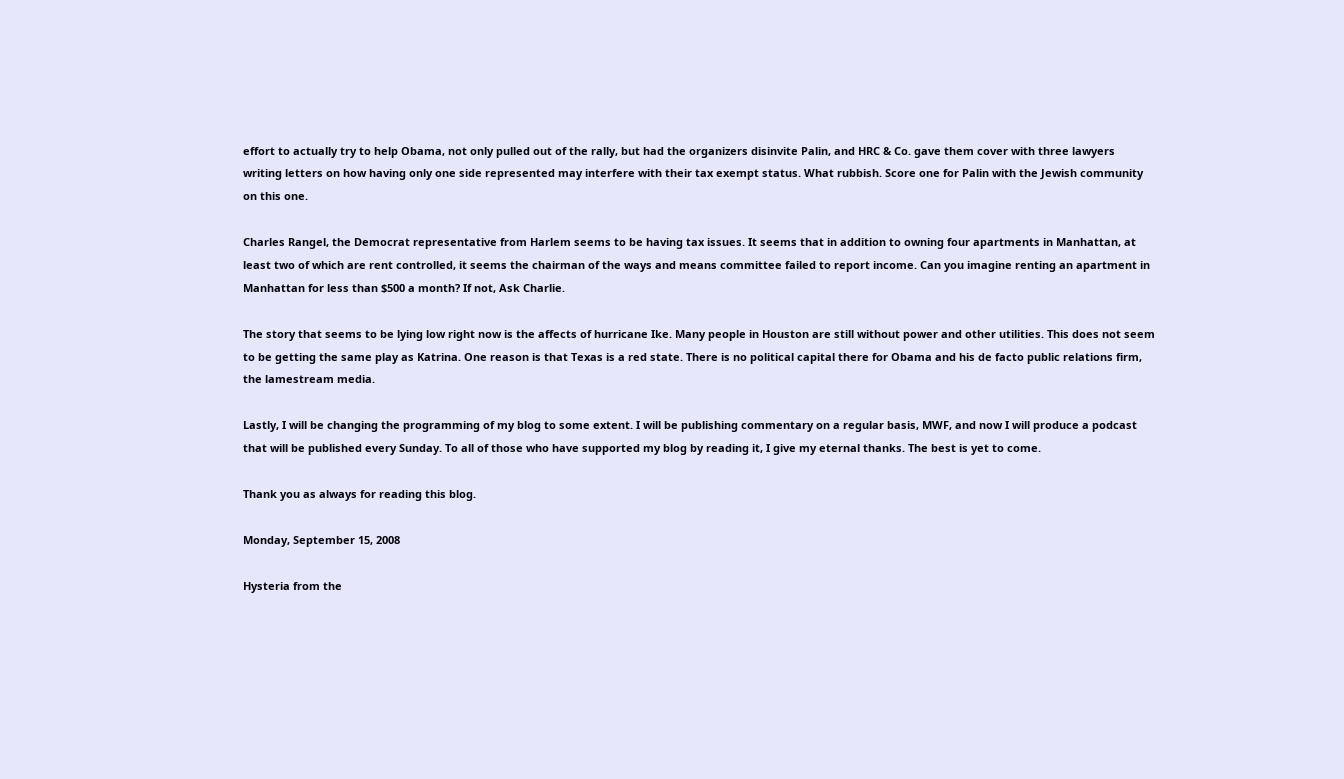effort to actually try to help Obama, not only pulled out of the rally, but had the organizers disinvite Palin, and HRC & Co. gave them cover with three lawyers writing letters on how having only one side represented may interfere with their tax exempt status. What rubbish. Score one for Palin with the Jewish community on this one.

Charles Rangel, the Democrat representative from Harlem seems to be having tax issues. It seems that in addition to owning four apartments in Manhattan, at least two of which are rent controlled, it seems the chairman of the ways and means committee failed to report income. Can you imagine renting an apartment in Manhattan for less than $500 a month? If not, Ask Charlie.

The story that seems to be lying low right now is the affects of hurricane Ike. Many people in Houston are still without power and other utilities. This does not seem to be getting the same play as Katrina. One reason is that Texas is a red state. There is no political capital there for Obama and his de facto public relations firm, the lamestream media.

Lastly, I will be changing the programming of my blog to some extent. I will be publishing commentary on a regular basis, MWF, and now I will produce a podcast that will be published every Sunday. To all of those who have supported my blog by reading it, I give my eternal thanks. The best is yet to come.

Thank you as always for reading this blog.

Monday, September 15, 2008

Hysteria from the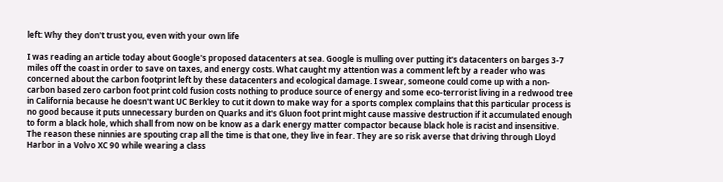left: Why they don't trust you, even with your own life

I was reading an article today about Google's proposed datacenters at sea. Google is mulling over putting it's datacenters on barges 3-7 miles off the coast in order to save on taxes, and energy costs. What caught my attention was a comment left by a reader who was concerned about the carbon footprint left by these datacenters and ecological damage. I swear, someone could come up with a non-carbon based zero carbon foot print cold fusion costs nothing to produce source of energy and some eco-terrorist living in a redwood tree in California because he doesn't want UC Berkley to cut it down to make way for a sports complex complains that this particular process is no good because it puts unnecessary burden on Quarks and it's Gluon foot print might cause massive destruction if it accumulated enough to form a black hole, which shall from now on be know as a dark energy matter compactor because black hole is racist and insensitive. The reason these ninnies are spouting crap all the time is that one, they live in fear. They are so risk averse that driving through Lloyd Harbor in a Volvo XC 90 while wearing a class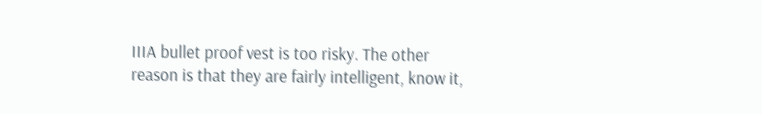IIIA bullet proof vest is too risky. The other reason is that they are fairly intelligent, know it,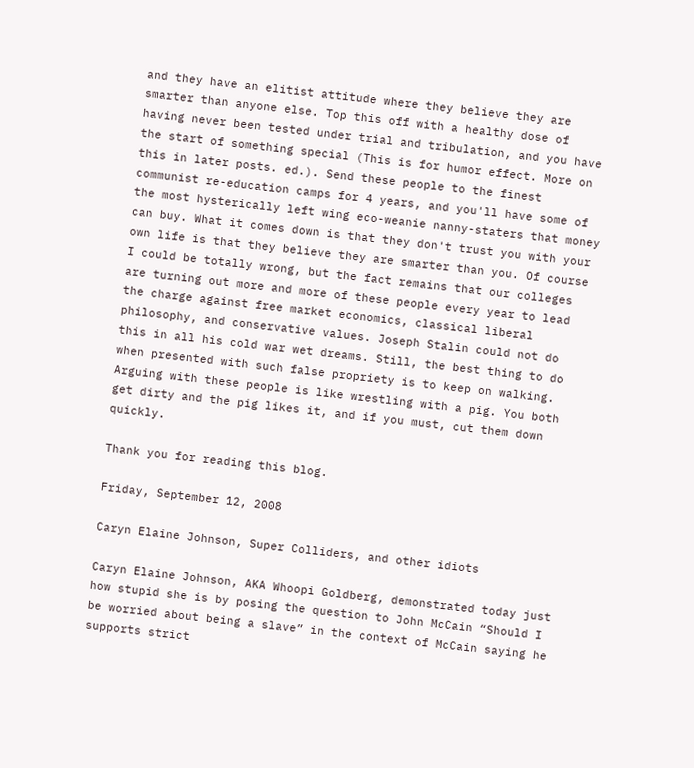and they have an elitist attitude where they believe they are smarter than anyone else. Top this off with a healthy dose of having never been tested under trial and tribulation, and you have the start of something special (This is for humor effect. More on this in later posts. ed.). Send these people to the finest communist re-education camps for 4 years, and you'll have some of the most hysterically left wing eco-weanie nanny-staters that money can buy. What it comes down is that they don't trust you with your own life is that they believe they are smarter than you. Of course I could be totally wrong, but the fact remains that our colleges are turning out more and more of these people every year to lead the charge against free market economics, classical liberal philosophy, and conservative values. Joseph Stalin could not do this in all his cold war wet dreams. Still, the best thing to do when presented with such false propriety is to keep on walking. Arguing with these people is like wrestling with a pig. You both get dirty and the pig likes it, and if you must, cut them down quickly.

Thank you for reading this blog.

Friday, September 12, 2008

Caryn Elaine Johnson, Super Colliders, and other idiots

Caryn Elaine Johnson, AKA Whoopi Goldberg, demonstrated today just how stupid she is by posing the question to John McCain “Should I be worried about being a slave” in the context of McCain saying he supports strict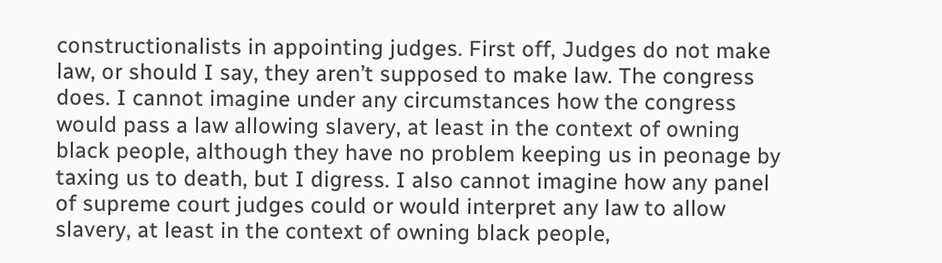constructionalists in appointing judges. First off, Judges do not make law, or should I say, they aren’t supposed to make law. The congress does. I cannot imagine under any circumstances how the congress would pass a law allowing slavery, at least in the context of owning black people, although they have no problem keeping us in peonage by taxing us to death, but I digress. I also cannot imagine how any panel of supreme court judges could or would interpret any law to allow slavery, at least in the context of owning black people,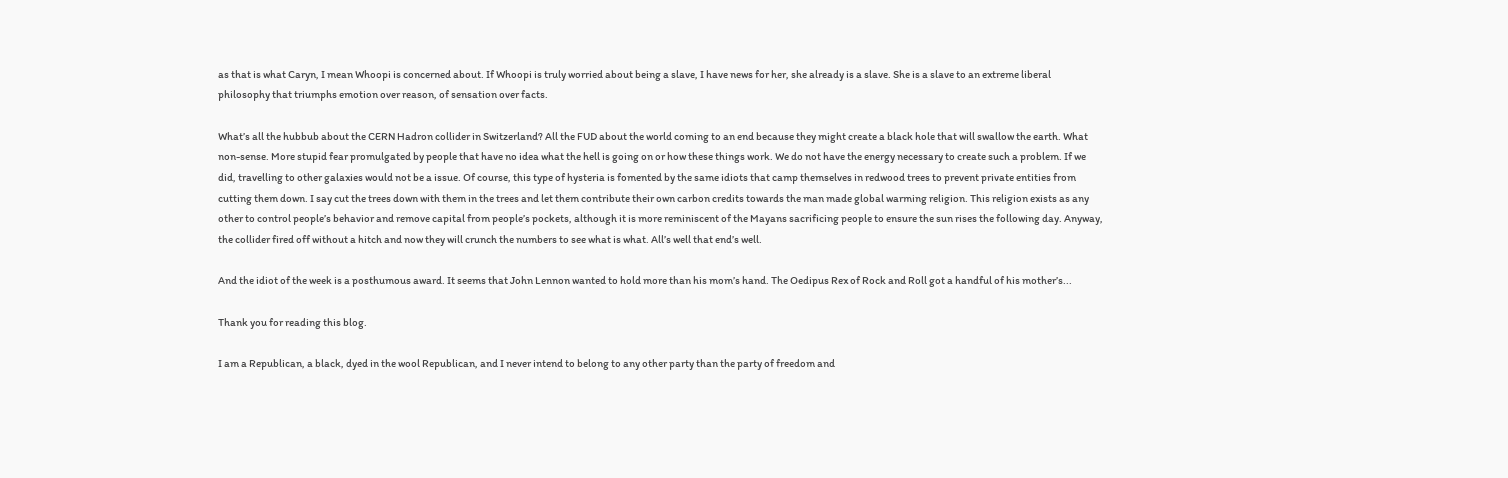as that is what Caryn, I mean Whoopi is concerned about. If Whoopi is truly worried about being a slave, I have news for her, she already is a slave. She is a slave to an extreme liberal philosophy that triumphs emotion over reason, of sensation over facts.

What’s all the hubbub about the CERN Hadron collider in Switzerland? All the FUD about the world coming to an end because they might create a black hole that will swallow the earth. What non-sense. More stupid fear promulgated by people that have no idea what the hell is going on or how these things work. We do not have the energy necessary to create such a problem. If we did, travelling to other galaxies would not be a issue. Of course, this type of hysteria is fomented by the same idiots that camp themselves in redwood trees to prevent private entities from cutting them down. I say cut the trees down with them in the trees and let them contribute their own carbon credits towards the man made global warming religion. This religion exists as any other to control people’s behavior and remove capital from people’s pockets, although it is more reminiscent of the Mayans sacrificing people to ensure the sun rises the following day. Anyway, the collider fired off without a hitch and now they will crunch the numbers to see what is what. All’s well that end’s well.

And the idiot of the week is a posthumous award. It seems that John Lennon wanted to hold more than his mom’s hand. The Oedipus Rex of Rock and Roll got a handful of his mother’s...

Thank you for reading this blog.

I am a Republican, a black, dyed in the wool Republican, and I never intend to belong to any other party than the party of freedom and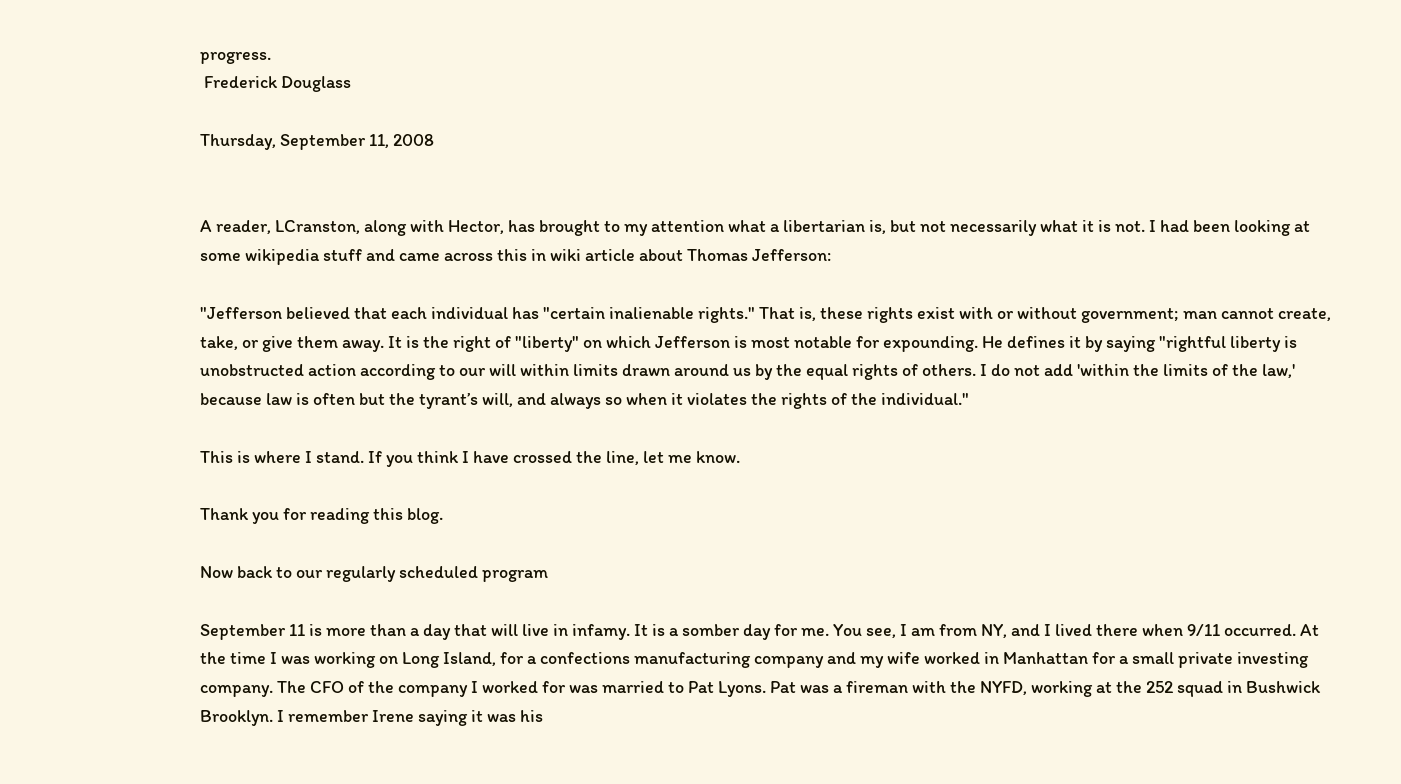progress.
 Frederick Douglass

Thursday, September 11, 2008


A reader, LCranston, along with Hector, has brought to my attention what a libertarian is, but not necessarily what it is not. I had been looking at some wikipedia stuff and came across this in wiki article about Thomas Jefferson:

"Jefferson believed that each individual has "certain inalienable rights." That is, these rights exist with or without government; man cannot create, take, or give them away. It is the right of "liberty" on which Jefferson is most notable for expounding. He defines it by saying "rightful liberty is unobstructed action according to our will within limits drawn around us by the equal rights of others. I do not add 'within the limits of the law,' because law is often but the tyrant’s will, and always so when it violates the rights of the individual."

This is where I stand. If you think I have crossed the line, let me know.

Thank you for reading this blog.

Now back to our regularly scheduled program

September 11 is more than a day that will live in infamy. It is a somber day for me. You see, I am from NY, and I lived there when 9/11 occurred. At the time I was working on Long Island, for a confections manufacturing company and my wife worked in Manhattan for a small private investing company. The CFO of the company I worked for was married to Pat Lyons. Pat was a fireman with the NYFD, working at the 252 squad in Bushwick Brooklyn. I remember Irene saying it was his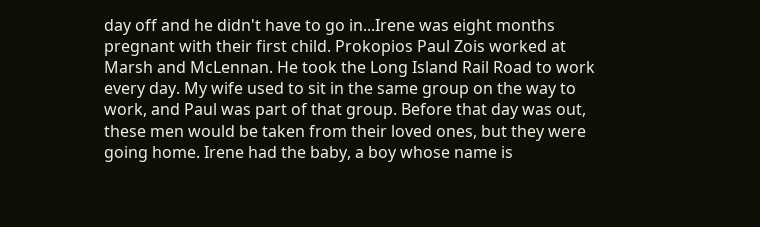day off and he didn't have to go in...Irene was eight months pregnant with their first child. Prokopios Paul Zois worked at Marsh and McLennan. He took the Long Island Rail Road to work every day. My wife used to sit in the same group on the way to work, and Paul was part of that group. Before that day was out, these men would be taken from their loved ones, but they were going home. Irene had the baby, a boy whose name is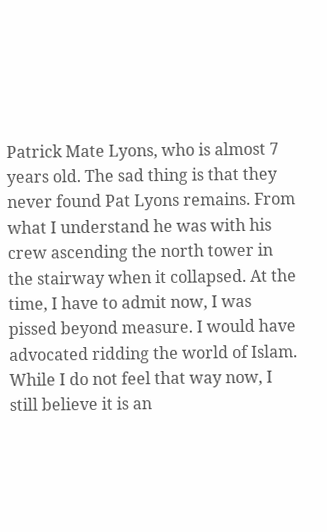Patrick Mate Lyons, who is almost 7 years old. The sad thing is that they never found Pat Lyons remains. From what I understand he was with his crew ascending the north tower in the stairway when it collapsed. At the time, I have to admit now, I was pissed beyond measure. I would have advocated ridding the world of Islam. While I do not feel that way now, I still believe it is an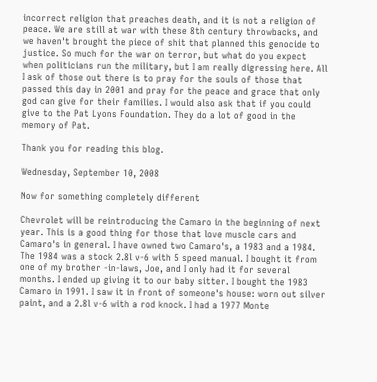incorrect religion that preaches death, and it is not a religion of peace. We are still at war with these 8th century throwbacks, and we haven't brought the piece of shit that planned this genocide to justice. So much for the war on terror, but what do you expect when politicians run the military, but I am really digressing here. All I ask of those out there is to pray for the souls of those that passed this day in 2001 and pray for the peace and grace that only god can give for their families. I would also ask that if you could give to the Pat Lyons Foundation. They do a lot of good in the memory of Pat.

Thank you for reading this blog.

Wednesday, September 10, 2008

Now for something completely different

Chevrolet will be reintroducing the Camaro in the beginning of next year. This is a good thing for those that love muscle cars and Camaro's in general. I have owned two Camaro's, a 1983 and a 1984. The 1984 was a stock 2.8l v-6 with 5 speed manual. I bought it from one of my brother -in-laws, Joe, and I only had it for several months. I ended up giving it to our baby sitter. I bought the 1983 Camaro in 1991. I saw it in front of someone's house: worn out silver paint, and a 2.8l v-6 with a rod knock. I had a 1977 Monte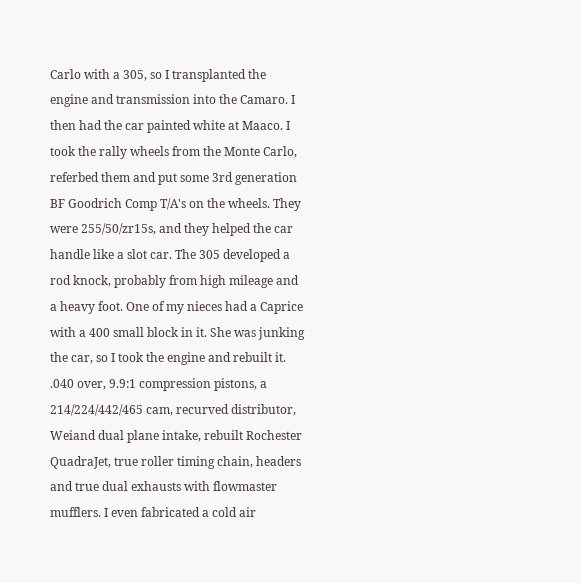Carlo with a 305, so I transplanted the engine and transmission into the Camaro. I then had the car painted white at Maaco. I took the rally wheels from the Monte Carlo, referbed them and put some 3rd generation BF Goodrich Comp T/A's on the wheels. They were 255/50/zr15s, and they helped the car handle like a slot car. The 305 developed a rod knock, probably from high mileage and a heavy foot. One of my nieces had a Caprice with a 400 small block in it. She was junking the car, so I took the engine and rebuilt it. .040 over, 9.9:1 compression pistons, a 214/224/442/465 cam, recurved distributor, Weiand dual plane intake, rebuilt Rochester QuadraJet, true roller timing chain, headers and true dual exhausts with flowmaster mufflers. I even fabricated a cold air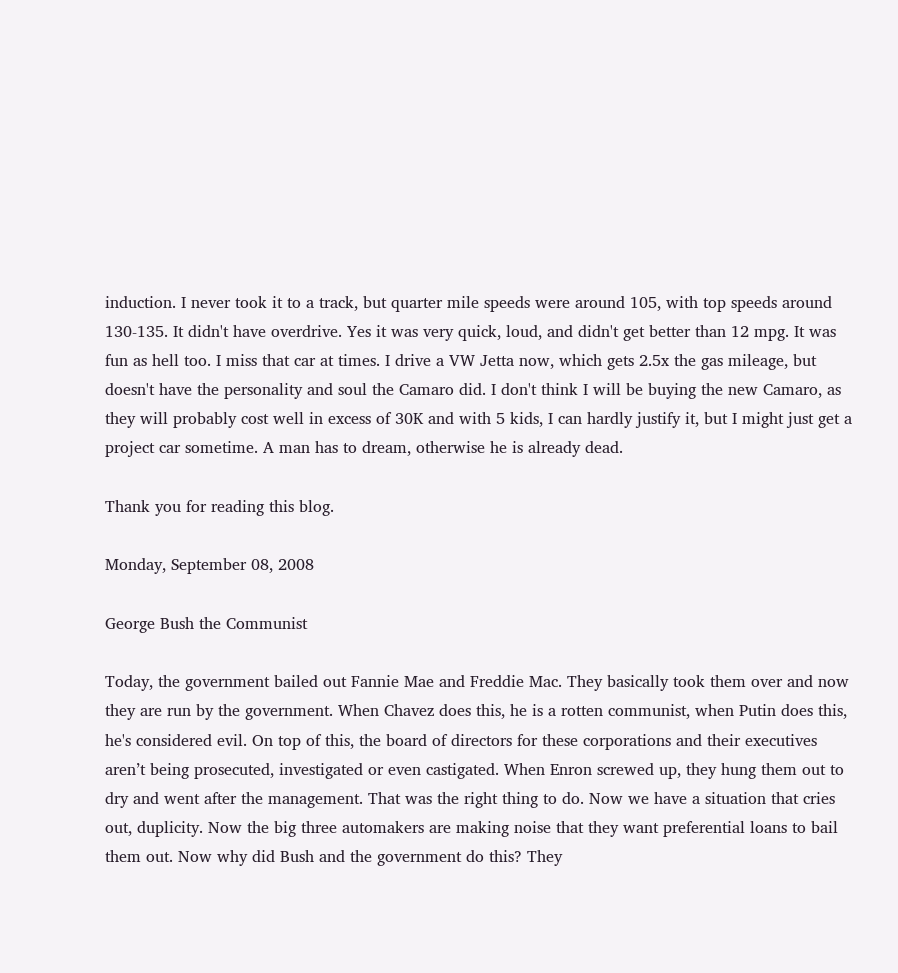induction. I never took it to a track, but quarter mile speeds were around 105, with top speeds around 130-135. It didn't have overdrive. Yes it was very quick, loud, and didn't get better than 12 mpg. It was fun as hell too. I miss that car at times. I drive a VW Jetta now, which gets 2.5x the gas mileage, but doesn't have the personality and soul the Camaro did. I don't think I will be buying the new Camaro, as they will probably cost well in excess of 30K and with 5 kids, I can hardly justify it, but I might just get a project car sometime. A man has to dream, otherwise he is already dead.

Thank you for reading this blog.

Monday, September 08, 2008

George Bush the Communist

Today, the government bailed out Fannie Mae and Freddie Mac. They basically took them over and now they are run by the government. When Chavez does this, he is a rotten communist, when Putin does this, he's considered evil. On top of this, the board of directors for these corporations and their executives aren’t being prosecuted, investigated or even castigated. When Enron screwed up, they hung them out to dry and went after the management. That was the right thing to do. Now we have a situation that cries out, duplicity. Now the big three automakers are making noise that they want preferential loans to bail them out. Now why did Bush and the government do this? They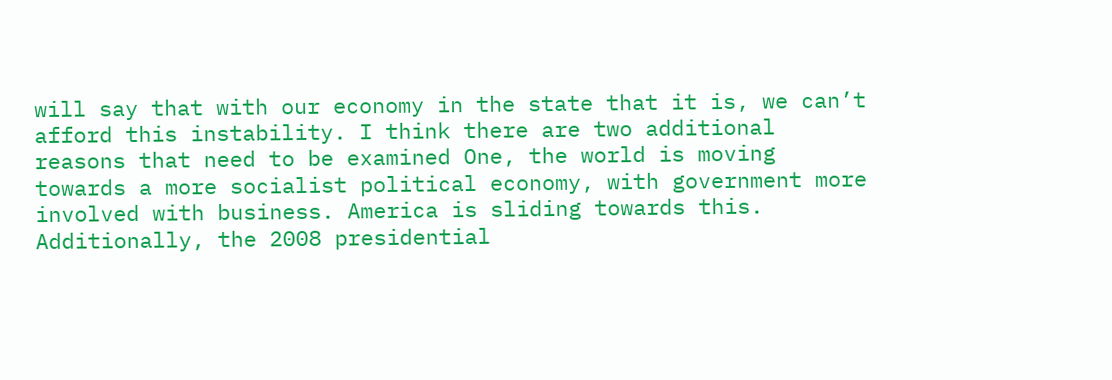will say that with our economy in the state that it is, we can’t afford this instability. I think there are two additional reasons that need to be examined One, the world is moving towards a more socialist political economy, with government more involved with business. America is sliding towards this. Additionally, the 2008 presidential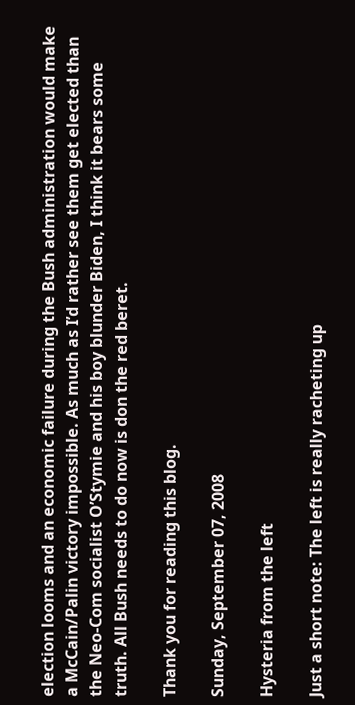election looms and an economic failure during the Bush administration would make a McCain/Palin victory impossible. As much as I’d rather see them get elected than the Neo-Com socialist O’Stymie and his boy blunder Biden, I think it bears some truth. All Bush needs to do now is don the red beret.

Thank you for reading this blog.

Sunday, September 07, 2008

Hysteria from the left

Just a short note: The left is really racheting up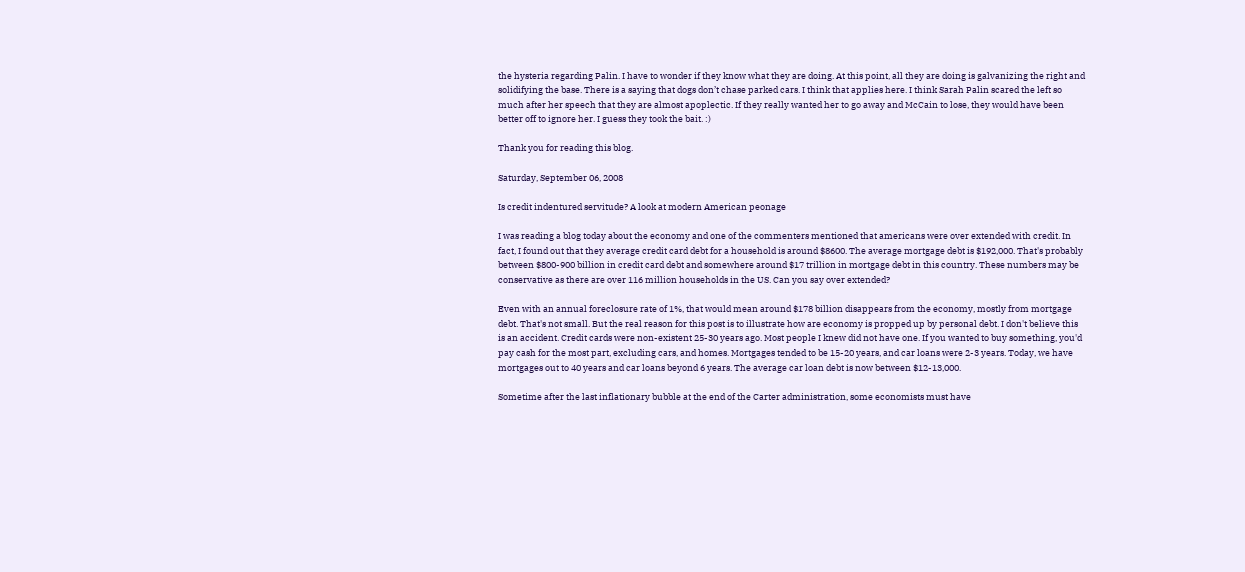the hysteria regarding Palin. I have to wonder if they know what they are doing. At this point, all they are doing is galvanizing the right and solidifying the base. There is a saying that dogs don’t chase parked cars. I think that applies here. I think Sarah Palin scared the left so much after her speech that they are almost apoplectic. If they really wanted her to go away and McCain to lose, they would have been better off to ignore her. I guess they took the bait. :)

Thank you for reading this blog.

Saturday, September 06, 2008

Is credit indentured servitude? A look at modern American peonage

I was reading a blog today about the economy and one of the commenters mentioned that americans were over extended with credit. In fact, I found out that they average credit card debt for a household is around $8600. The average mortgage debt is $192,000. That's probably between $800-900 billion in credit card debt and somewhere around $17 trillion in mortgage debt in this country. These numbers may be conservative as there are over 116 million households in the US. Can you say over extended?

Even with an annual foreclosure rate of 1%, that would mean around $178 billion disappears from the economy, mostly from mortgage debt. That's not small. But the real reason for this post is to illustrate how are economy is propped up by personal debt. I don't believe this is an accident. Credit cards were non-existent 25-30 years ago. Most people I knew did not have one. If you wanted to buy something, you'd pay cash for the most part, excluding cars, and homes. Mortgages tended to be 15-20 years, and car loans were 2-3 years. Today, we have mortgages out to 40 years and car loans beyond 6 years. The average car loan debt is now between $12-13,000.

Sometime after the last inflationary bubble at the end of the Carter administration, some economists must have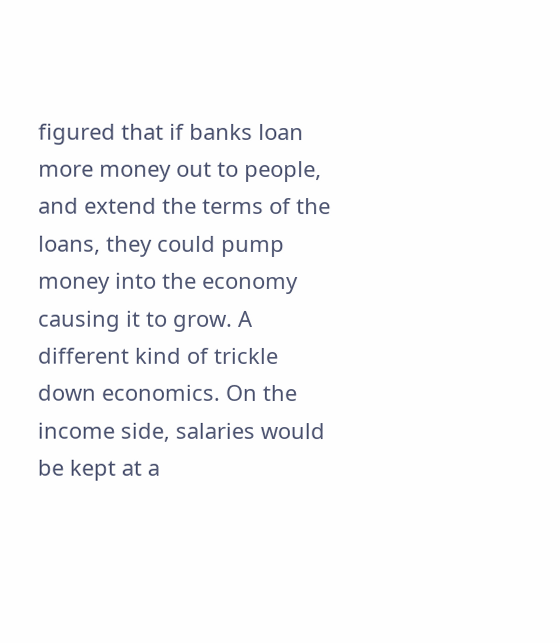figured that if banks loan more money out to people, and extend the terms of the loans, they could pump money into the economy causing it to grow. A different kind of trickle down economics. On the income side, salaries would be kept at a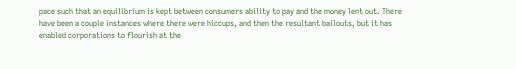pace such that an equilibrium is kept between consumers ability to pay and the money lent out. There have been a couple instances where there were hiccups, and then the resultant bailouts, but it has enabled corporations to flourish at the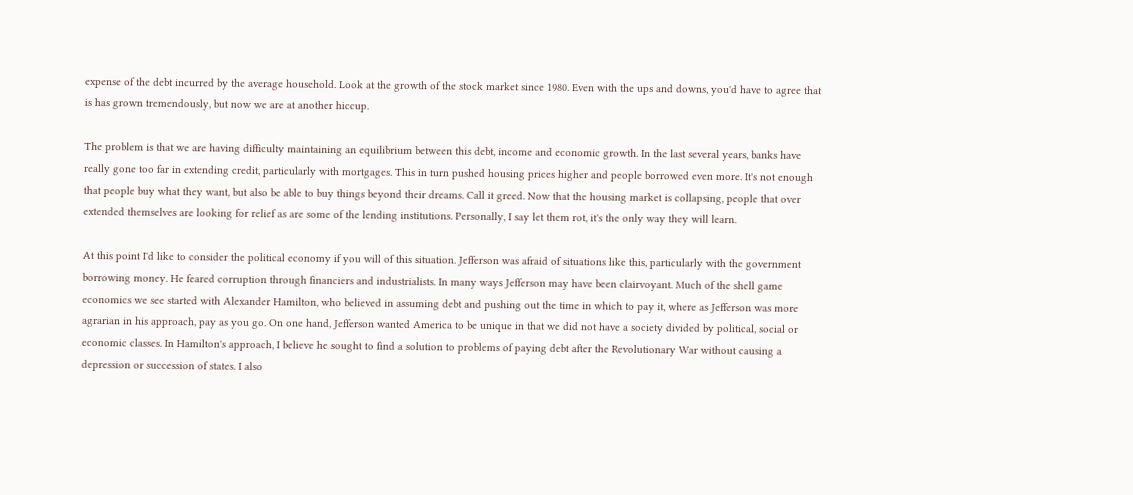expense of the debt incurred by the average household. Look at the growth of the stock market since 1980. Even with the ups and downs, you'd have to agree that is has grown tremendously, but now we are at another hiccup.

The problem is that we are having difficulty maintaining an equilibrium between this debt, income and economic growth. In the last several years, banks have really gone too far in extending credit, particularly with mortgages. This in turn pushed housing prices higher and people borrowed even more. It's not enough that people buy what they want, but also be able to buy things beyond their dreams. Call it greed. Now that the housing market is collapsing, people that over extended themselves are looking for relief as are some of the lending institutions. Personally, I say let them rot, it's the only way they will learn.

At this point I'd like to consider the political economy if you will of this situation. Jefferson was afraid of situations like this, particularly with the government borrowing money. He feared corruption through financiers and industrialists. In many ways Jefferson may have been clairvoyant. Much of the shell game economics we see started with Alexander Hamilton, who believed in assuming debt and pushing out the time in which to pay it, where as Jefferson was more agrarian in his approach, pay as you go. On one hand, Jefferson wanted America to be unique in that we did not have a society divided by political, social or economic classes. In Hamilton's approach, I believe he sought to find a solution to problems of paying debt after the Revolutionary War without causing a depression or succession of states. I also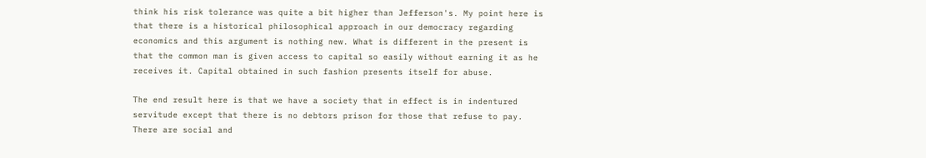think his risk tolerance was quite a bit higher than Jefferson's. My point here is that there is a historical philosophical approach in our democracy regarding economics and this argument is nothing new. What is different in the present is that the common man is given access to capital so easily without earning it as he receives it. Capital obtained in such fashion presents itself for abuse.

The end result here is that we have a society that in effect is in indentured servitude except that there is no debtors prison for those that refuse to pay. There are social and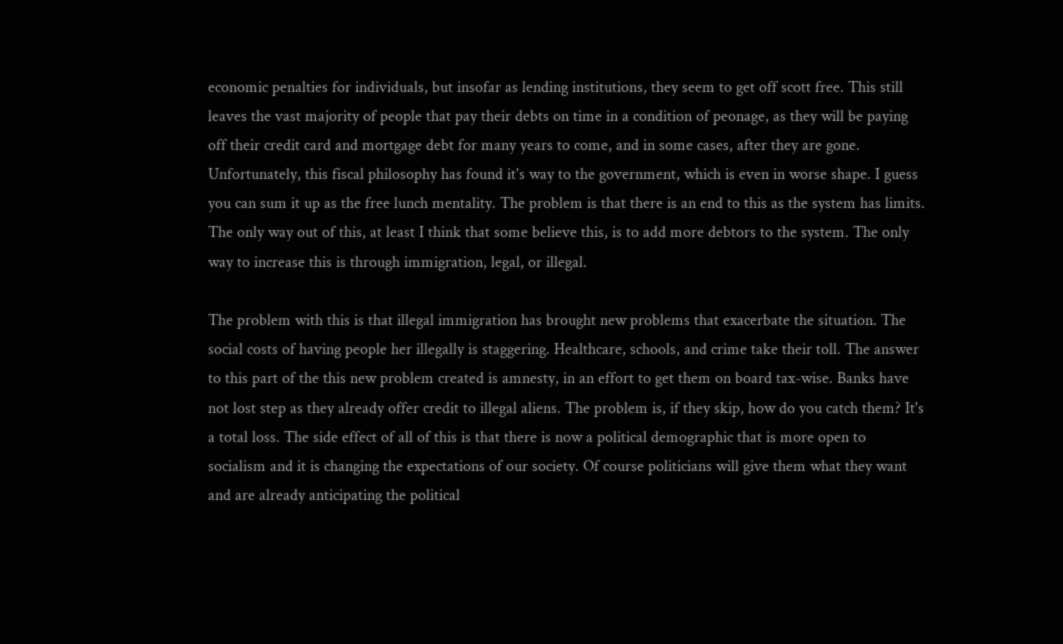economic penalties for individuals, but insofar as lending institutions, they seem to get off scott free. This still leaves the vast majority of people that pay their debts on time in a condition of peonage, as they will be paying off their credit card and mortgage debt for many years to come, and in some cases, after they are gone. Unfortunately, this fiscal philosophy has found it's way to the government, which is even in worse shape. I guess you can sum it up as the free lunch mentality. The problem is that there is an end to this as the system has limits. The only way out of this, at least I think that some believe this, is to add more debtors to the system. The only way to increase this is through immigration, legal, or illegal.

The problem with this is that illegal immigration has brought new problems that exacerbate the situation. The social costs of having people her illegally is staggering. Healthcare, schools, and crime take their toll. The answer to this part of the this new problem created is amnesty, in an effort to get them on board tax-wise. Banks have not lost step as they already offer credit to illegal aliens. The problem is, if they skip, how do you catch them? It's a total loss. The side effect of all of this is that there is now a political demographic that is more open to socialism and it is changing the expectations of our society. Of course politicians will give them what they want and are already anticipating the political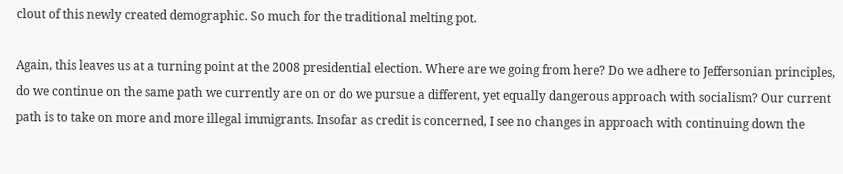clout of this newly created demographic. So much for the traditional melting pot.

Again, this leaves us at a turning point at the 2008 presidential election. Where are we going from here? Do we adhere to Jeffersonian principles, do we continue on the same path we currently are on or do we pursue a different, yet equally dangerous approach with socialism? Our current path is to take on more and more illegal immigrants. Insofar as credit is concerned, I see no changes in approach with continuing down the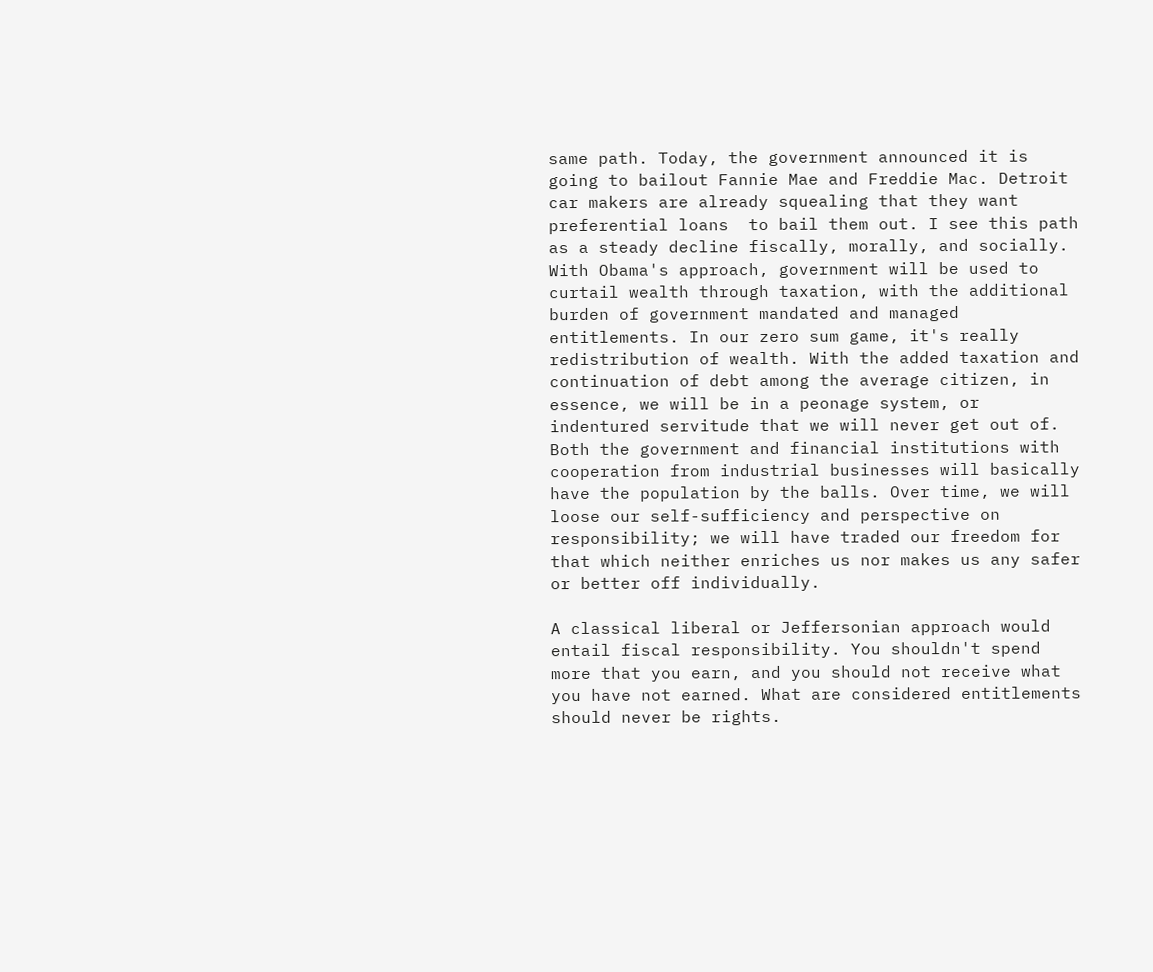same path. Today, the government announced it is going to bailout Fannie Mae and Freddie Mac. Detroit car makers are already squealing that they want preferential loans  to bail them out. I see this path as a steady decline fiscally, morally, and socially. With Obama's approach, government will be used to curtail wealth through taxation, with the additional burden of government mandated and managed entitlements. In our zero sum game, it's really redistribution of wealth. With the added taxation and continuation of debt among the average citizen, in essence, we will be in a peonage system, or indentured servitude that we will never get out of. Both the government and financial institutions with cooperation from industrial businesses will basically have the population by the balls. Over time, we will loose our self-sufficiency and perspective on responsibility; we will have traded our freedom for that which neither enriches us nor makes us any safer or better off individually.

A classical liberal or Jeffersonian approach would entail fiscal responsibility. You shouldn't spend more that you earn, and you should not receive what you have not earned. What are considered entitlements should never be rights.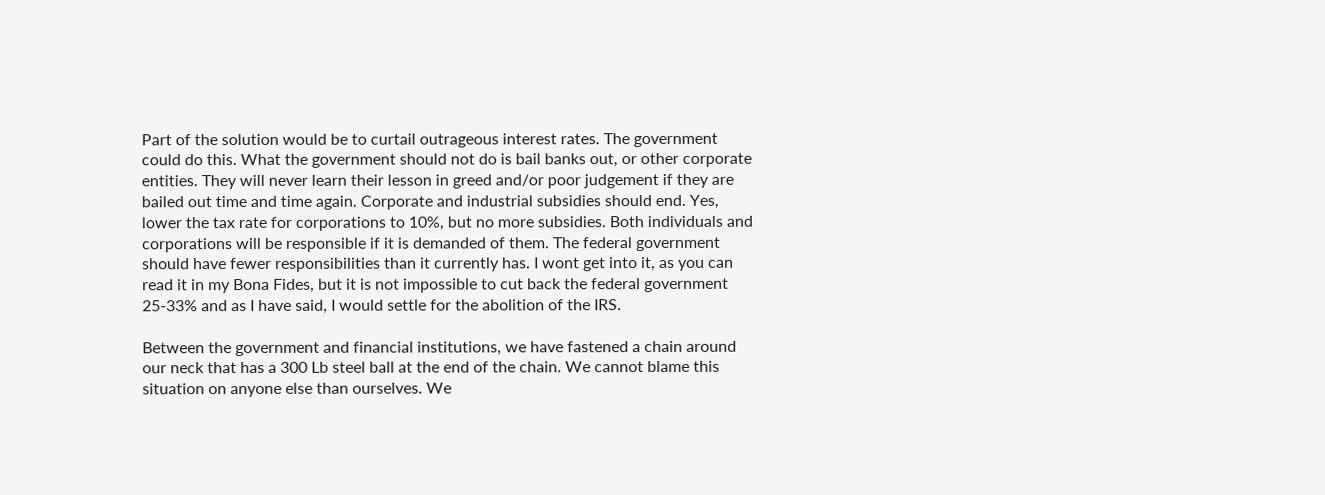Part of the solution would be to curtail outrageous interest rates. The government could do this. What the government should not do is bail banks out, or other corporate entities. They will never learn their lesson in greed and/or poor judgement if they are bailed out time and time again. Corporate and industrial subsidies should end. Yes, lower the tax rate for corporations to 10%, but no more subsidies. Both individuals and corporations will be responsible if it is demanded of them. The federal government should have fewer responsibilities than it currently has. I wont get into it, as you can read it in my Bona Fides, but it is not impossible to cut back the federal government 25-33% and as I have said, I would settle for the abolition of the IRS.

Between the government and financial institutions, we have fastened a chain around our neck that has a 300 Lb steel ball at the end of the chain. We cannot blame this situation on anyone else than ourselves. We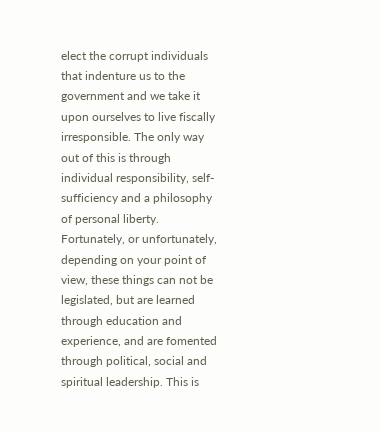elect the corrupt individuals that indenture us to the government and we take it upon ourselves to live fiscally irresponsible. The only way out of this is through individual responsibility, self-sufficiency and a philosophy of personal liberty. Fortunately, or unfortunately, depending on your point of view, these things can not be legislated, but are learned through education and experience, and are fomented through political, social and spiritual leadership. This is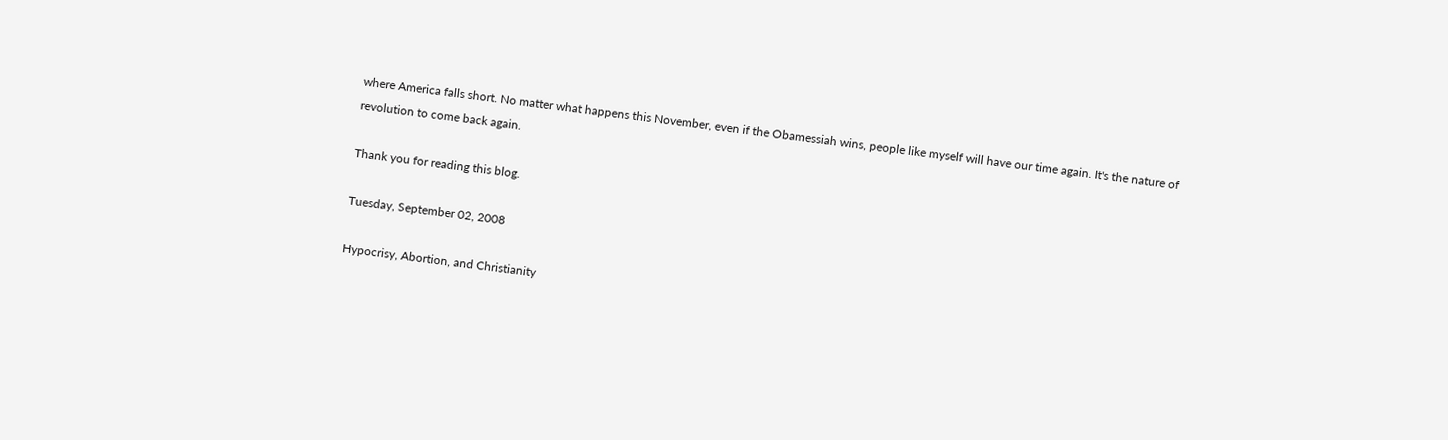where America falls short. No matter what happens this November, even if the Obamessiah wins, people like myself will have our time again. It's the nature of revolution to come back again.

Thank you for reading this blog.

Tuesday, September 02, 2008

Hypocrisy, Abortion, and Christianity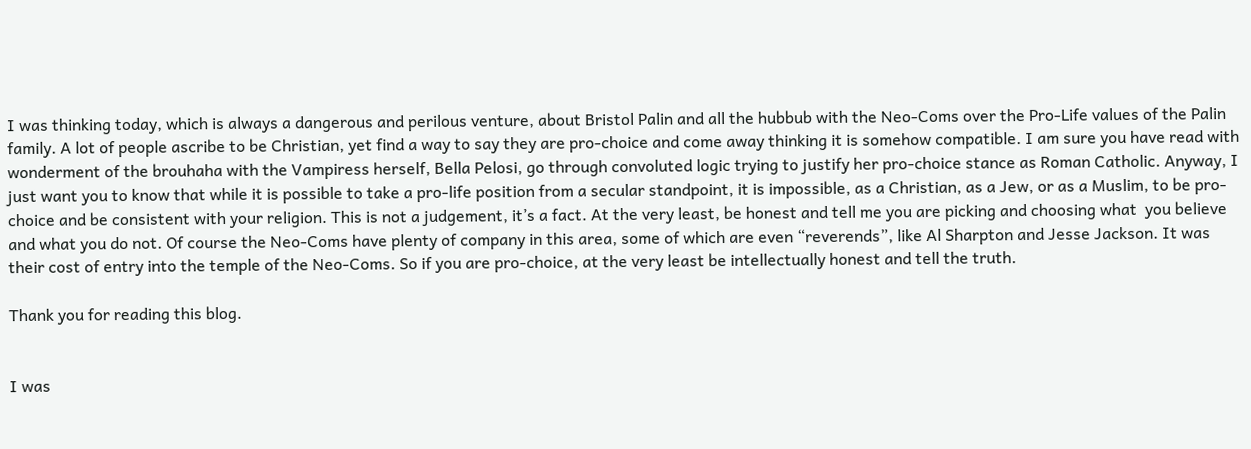I was thinking today, which is always a dangerous and perilous venture, about Bristol Palin and all the hubbub with the Neo-Coms over the Pro-Life values of the Palin family. A lot of people ascribe to be Christian, yet find a way to say they are pro-choice and come away thinking it is somehow compatible. I am sure you have read with wonderment of the brouhaha with the Vampiress herself, Bella Pelosi, go through convoluted logic trying to justify her pro-choice stance as Roman Catholic. Anyway, I just want you to know that while it is possible to take a pro-life position from a secular standpoint, it is impossible, as a Christian, as a Jew, or as a Muslim, to be pro-choice and be consistent with your religion. This is not a judgement, it’s a fact. At the very least, be honest and tell me you are picking and choosing what  you believe and what you do not. Of course the Neo-Coms have plenty of company in this area, some of which are even “reverends”, like Al Sharpton and Jesse Jackson. It was their cost of entry into the temple of the Neo-Coms. So if you are pro-choice, at the very least be intellectually honest and tell the truth.

Thank you for reading this blog.


I was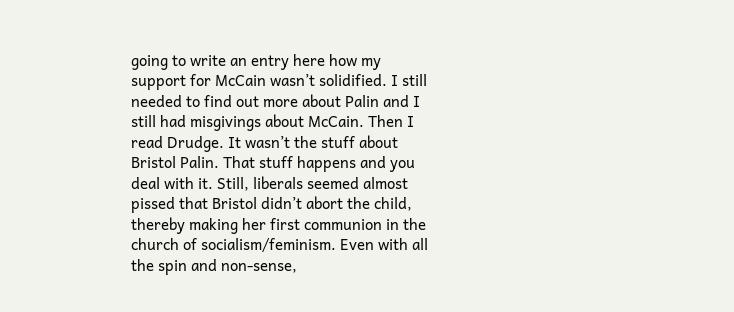going to write an entry here how my support for McCain wasn’t solidified. I still needed to find out more about Palin and I still had misgivings about McCain. Then I read Drudge. It wasn’t the stuff about Bristol Palin. That stuff happens and you deal with it. Still, liberals seemed almost pissed that Bristol didn’t abort the child, thereby making her first communion in the church of socialism/feminism. Even with all the spin and non-sense,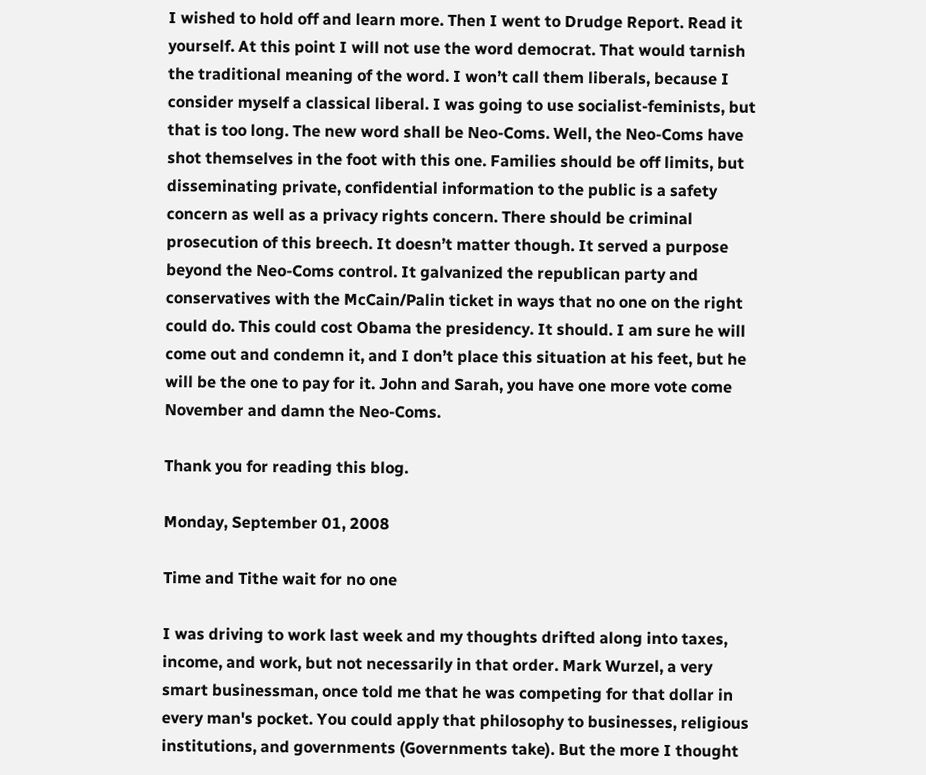I wished to hold off and learn more. Then I went to Drudge Report. Read it yourself. At this point I will not use the word democrat. That would tarnish the traditional meaning of the word. I won’t call them liberals, because I consider myself a classical liberal. I was going to use socialist-feminists, but that is too long. The new word shall be Neo-Coms. Well, the Neo-Coms have shot themselves in the foot with this one. Families should be off limits, but disseminating private, confidential information to the public is a safety concern as well as a privacy rights concern. There should be criminal prosecution of this breech. It doesn’t matter though. It served a purpose beyond the Neo-Coms control. It galvanized the republican party and conservatives with the McCain/Palin ticket in ways that no one on the right could do. This could cost Obama the presidency. It should. I am sure he will come out and condemn it, and I don’t place this situation at his feet, but he will be the one to pay for it. John and Sarah, you have one more vote come November and damn the Neo-Coms.

Thank you for reading this blog.

Monday, September 01, 2008

Time and Tithe wait for no one

I was driving to work last week and my thoughts drifted along into taxes, income, and work, but not necessarily in that order. Mark Wurzel, a very smart businessman, once told me that he was competing for that dollar in every man's pocket. You could apply that philosophy to businesses, religious institutions, and governments (Governments take). But the more I thought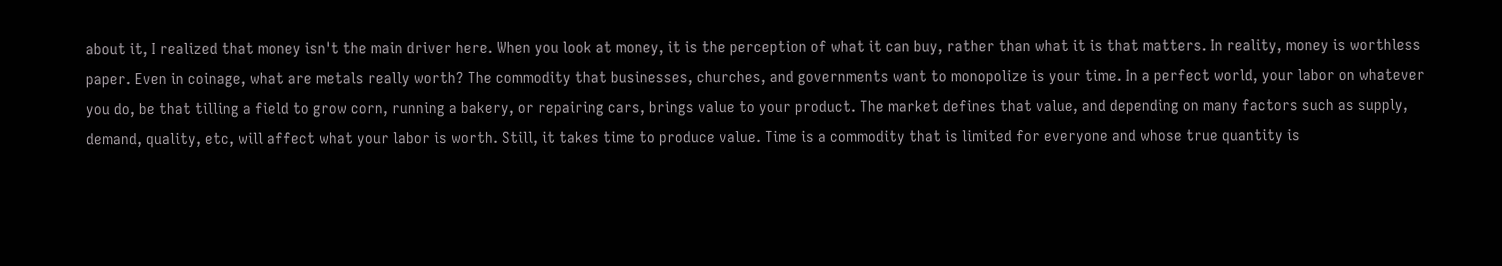about it, I realized that money isn't the main driver here. When you look at money, it is the perception of what it can buy, rather than what it is that matters. In reality, money is worthless paper. Even in coinage, what are metals really worth? The commodity that businesses, churches, and governments want to monopolize is your time. In a perfect world, your labor on whatever you do, be that tilling a field to grow corn, running a bakery, or repairing cars, brings value to your product. The market defines that value, and depending on many factors such as supply, demand, quality, etc, will affect what your labor is worth. Still, it takes time to produce value. Time is a commodity that is limited for everyone and whose true quantity is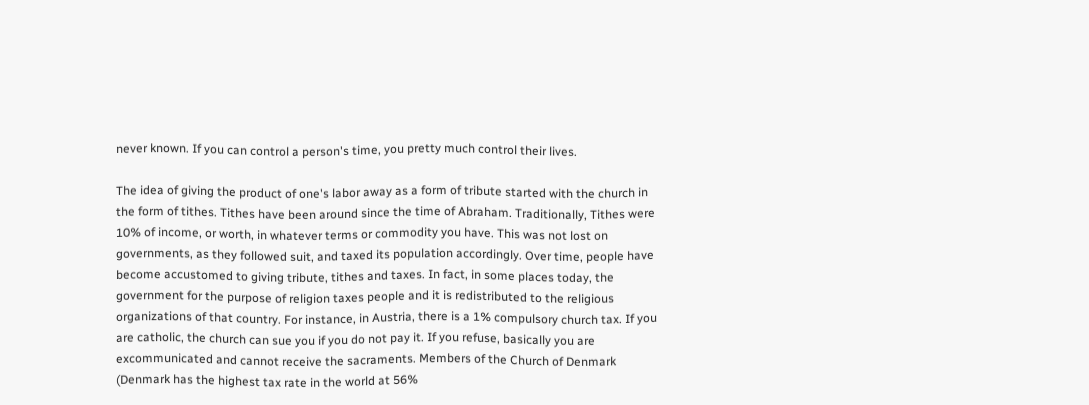never known. If you can control a person's time, you pretty much control their lives.

The idea of giving the product of one's labor away as a form of tribute started with the church in the form of tithes. Tithes have been around since the time of Abraham. Traditionally, Tithes were 10% of income, or worth, in whatever terms or commodity you have. This was not lost on governments, as they followed suit, and taxed its population accordingly. Over time, people have become accustomed to giving tribute, tithes and taxes. In fact, in some places today, the government for the purpose of religion taxes people and it is redistributed to the religious organizations of that country. For instance, in Austria, there is a 1% compulsory church tax. If you are catholic, the church can sue you if you do not pay it. If you refuse, basically you are excommunicated and cannot receive the sacraments. Members of the Church of Denmark (Denmark has the highest tax rate in the world at 56%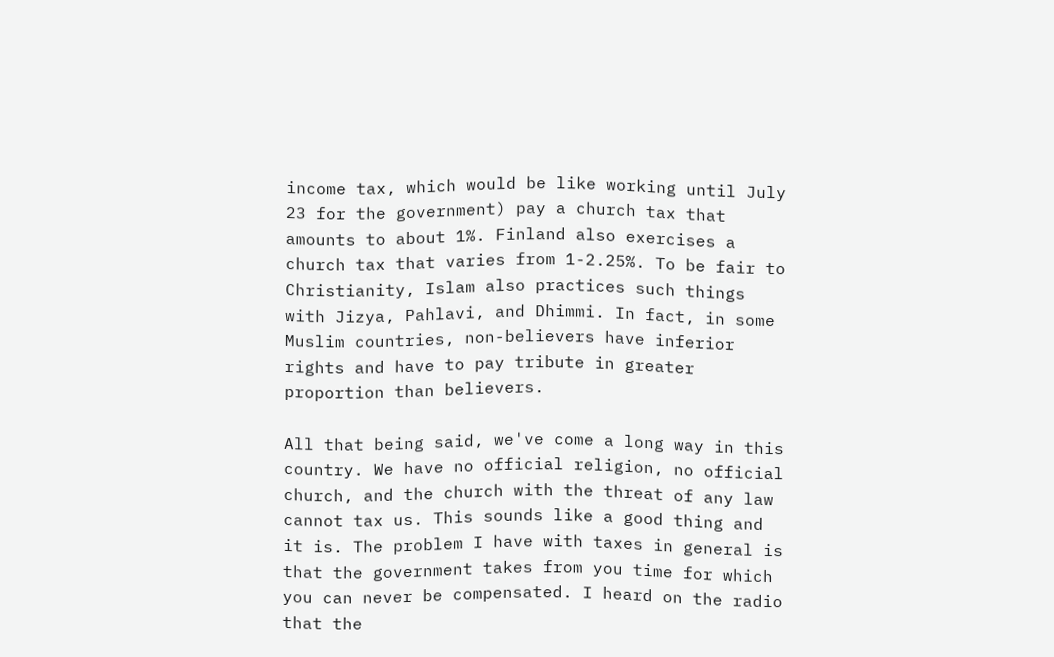income tax, which would be like working until July 23 for the government) pay a church tax that amounts to about 1%. Finland also exercises a church tax that varies from 1-2.25%. To be fair to Christianity, Islam also practices such things with Jizya, Pahlavi, and Dhimmi. In fact, in some Muslim countries, non-believers have inferior rights and have to pay tribute in greater proportion than believers.

All that being said, we've come a long way in this country. We have no official religion, no official church, and the church with the threat of any law cannot tax us. This sounds like a good thing and it is. The problem I have with taxes in general is that the government takes from you time for which you can never be compensated. I heard on the radio that the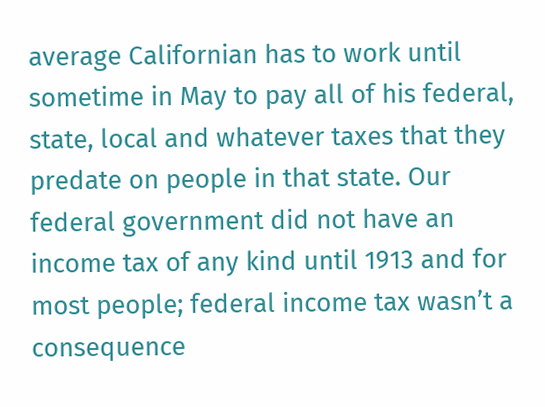average Californian has to work until sometime in May to pay all of his federal, state, local and whatever taxes that they predate on people in that state. Our federal government did not have an income tax of any kind until 1913 and for most people; federal income tax wasn’t a consequence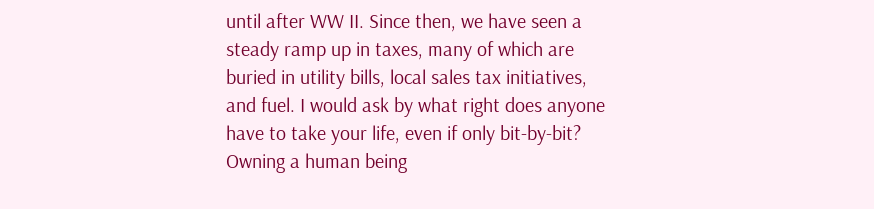until after WW II. Since then, we have seen a steady ramp up in taxes, many of which are buried in utility bills, local sales tax initiatives, and fuel. I would ask by what right does anyone have to take your life, even if only bit-by-bit? Owning a human being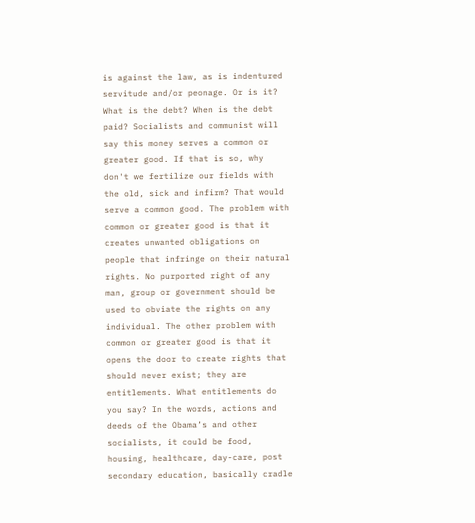is against the law, as is indentured servitude and/or peonage. Or is it? What is the debt? When is the debt paid? Socialists and communist will say this money serves a common or greater good. If that is so, why don't we fertilize our fields with the old, sick and infirm? That would serve a common good. The problem with common or greater good is that it creates unwanted obligations on people that infringe on their natural rights. No purported right of any man, group or government should be used to obviate the rights on any individual. The other problem with common or greater good is that it opens the door to create rights that should never exist; they are entitlements. What entitlements do you say? In the words, actions and deeds of the Obama’s and other socialists, it could be food, housing, healthcare, day-care, post secondary education, basically cradle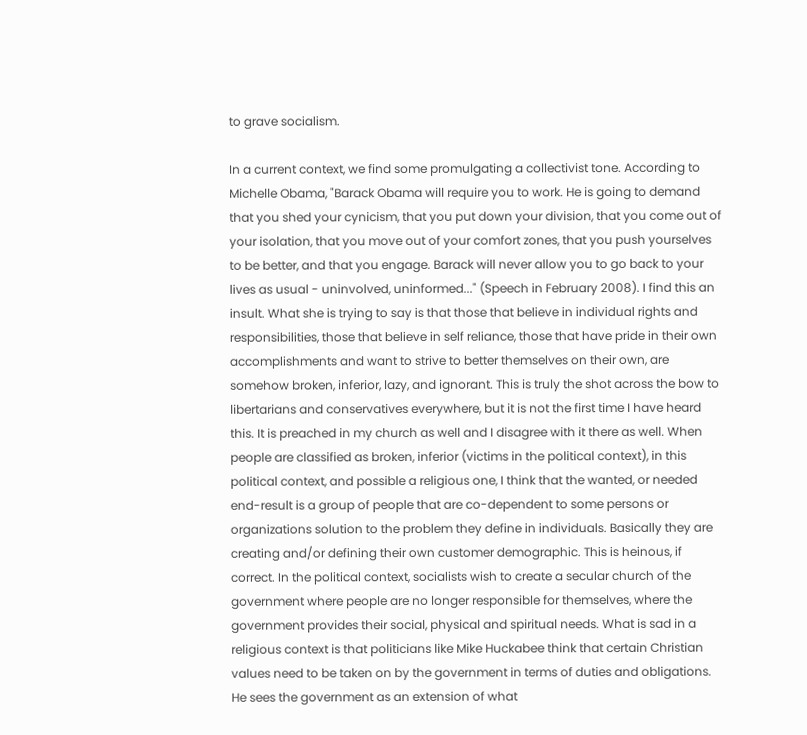to grave socialism.

In a current context, we find some promulgating a collectivist tone. According to Michelle Obama, "Barack Obama will require you to work. He is going to demand that you shed your cynicism, that you put down your division, that you come out of your isolation, that you move out of your comfort zones, that you push yourselves to be better, and that you engage. Barack will never allow you to go back to your lives as usual - uninvolved, uninformed..." (Speech in February 2008). I find this an insult. What she is trying to say is that those that believe in individual rights and responsibilities, those that believe in self reliance, those that have pride in their own accomplishments and want to strive to better themselves on their own, are somehow broken, inferior, lazy, and ignorant. This is truly the shot across the bow to libertarians and conservatives everywhere, but it is not the first time I have heard this. It is preached in my church as well and I disagree with it there as well. When people are classified as broken, inferior (victims in the political context), in this political context, and possible a religious one, I think that the wanted, or needed end-result is a group of people that are co-dependent to some persons or organizations solution to the problem they define in individuals. Basically they are creating and/or defining their own customer demographic. This is heinous, if correct. In the political context, socialists wish to create a secular church of the government where people are no longer responsible for themselves, where the government provides their social, physical and spiritual needs. What is sad in a religious context is that politicians like Mike Huckabee think that certain Christian values need to be taken on by the government in terms of duties and obligations. He sees the government as an extension of what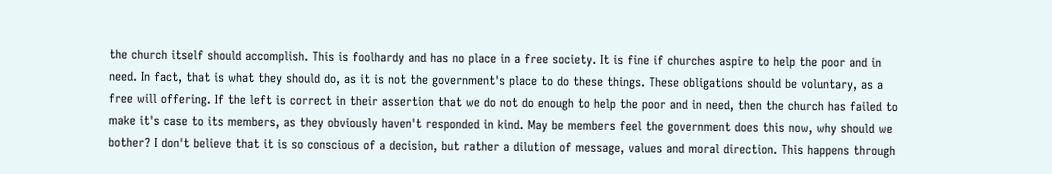the church itself should accomplish. This is foolhardy and has no place in a free society. It is fine if churches aspire to help the poor and in need. In fact, that is what they should do, as it is not the government's place to do these things. These obligations should be voluntary, as a free will offering. If the left is correct in their assertion that we do not do enough to help the poor and in need, then the church has failed to make it's case to its members, as they obviously haven't responded in kind. May be members feel the government does this now, why should we bother? I don't believe that it is so conscious of a decision, but rather a dilution of message, values and moral direction. This happens through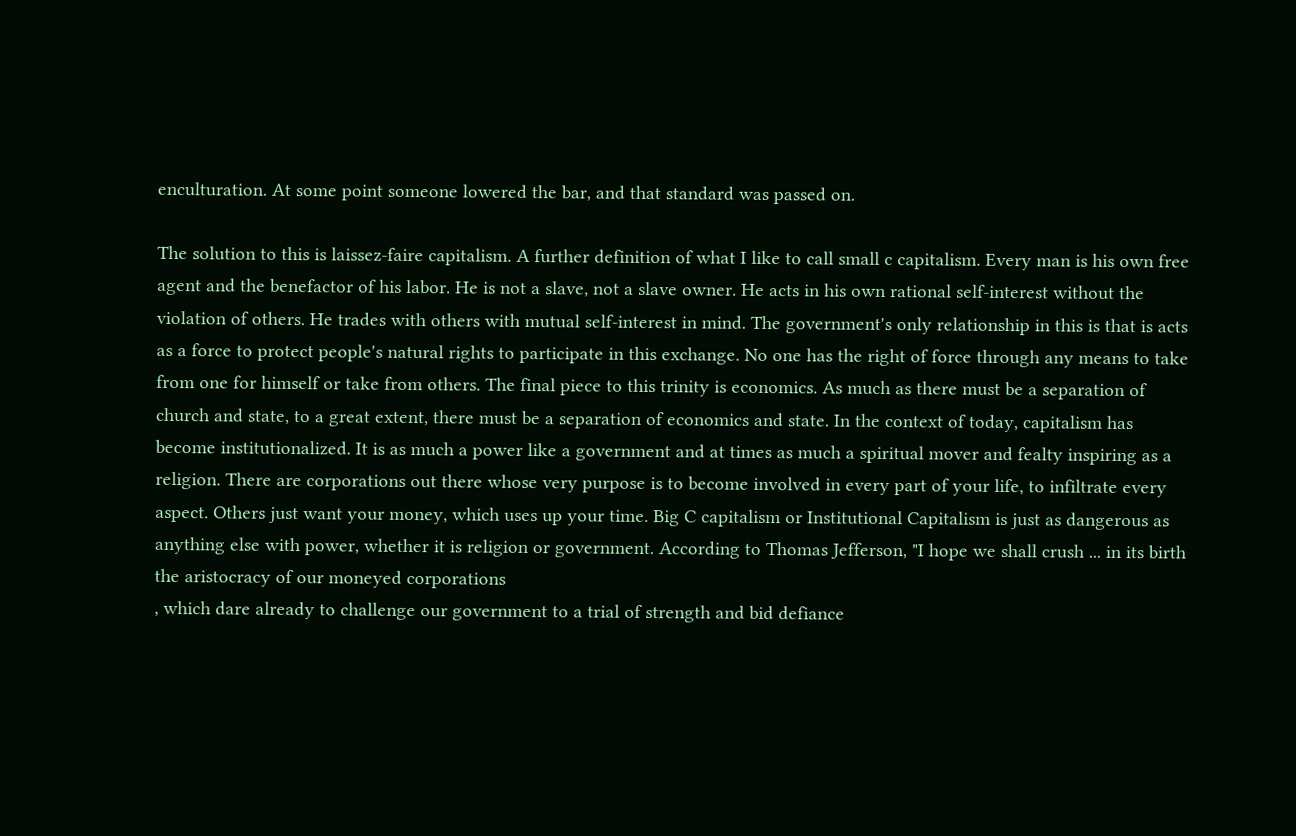enculturation. At some point someone lowered the bar, and that standard was passed on.

The solution to this is laissez-faire capitalism. A further definition of what I like to call small c capitalism. Every man is his own free agent and the benefactor of his labor. He is not a slave, not a slave owner. He acts in his own rational self-interest without the violation of others. He trades with others with mutual self-interest in mind. The government's only relationship in this is that is acts as a force to protect people's natural rights to participate in this exchange. No one has the right of force through any means to take from one for himself or take from others. The final piece to this trinity is economics. As much as there must be a separation of church and state, to a great extent, there must be a separation of economics and state. In the context of today, capitalism has become institutionalized. It is as much a power like a government and at times as much a spiritual mover and fealty inspiring as a religion. There are corporations out there whose very purpose is to become involved in every part of your life, to infiltrate every aspect. Others just want your money, which uses up your time. Big C capitalism or Institutional Capitalism is just as dangerous as anything else with power, whether it is religion or government. According to Thomas Jefferson, "I hope we shall crush ... in its birth the aristocracy of our moneyed corporations
, which dare already to challenge our government to a trial of strength and bid defiance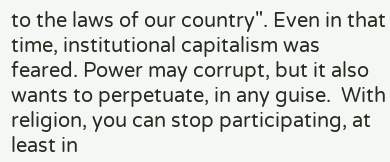to the laws of our country". Even in that time, institutional capitalism was feared. Power may corrupt, but it also wants to perpetuate, in any guise.  With religion, you can stop participating, at least in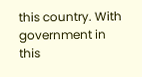this country. With government in this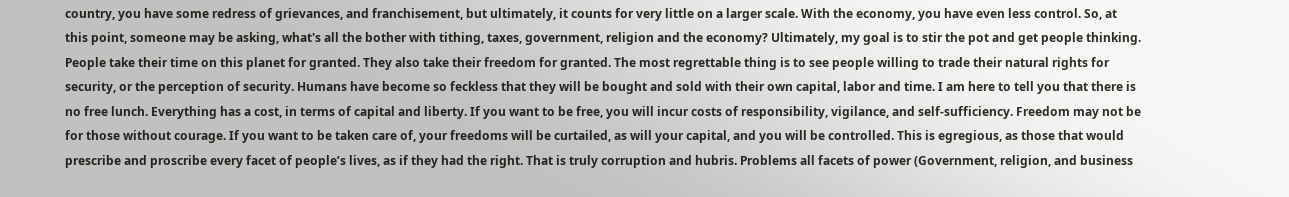country, you have some redress of grievances, and franchisement, but ultimately, it counts for very little on a larger scale. With the economy, you have even less control. So, at this point, someone may be asking, what's all the bother with tithing, taxes, government, religion and the economy? Ultimately, my goal is to stir the pot and get people thinking. People take their time on this planet for granted. They also take their freedom for granted. The most regrettable thing is to see people willing to trade their natural rights for security, or the perception of security. Humans have become so feckless that they will be bought and sold with their own capital, labor and time. I am here to tell you that there is no free lunch. Everything has a cost, in terms of capital and liberty. If you want to be free, you will incur costs of responsibility, vigilance, and self-sufficiency. Freedom may not be for those without courage. If you want to be taken care of, your freedoms will be curtailed, as will your capital, and you will be controlled. This is egregious, as those that would prescribe and proscribe every facet of people’s lives, as if they had the right. That is truly corruption and hubris. Problems all facets of power (Government, religion, and business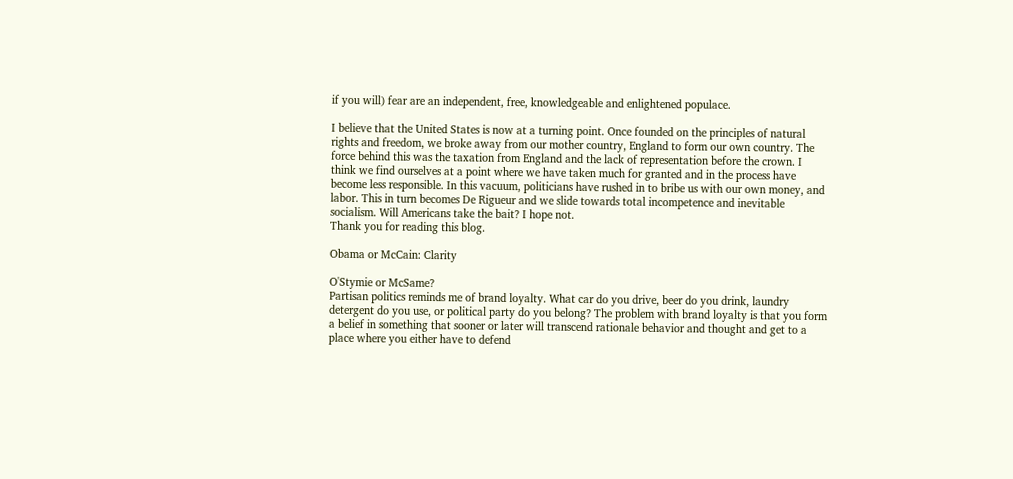if you will) fear are an independent, free, knowledgeable and enlightened populace.

I believe that the United States is now at a turning point. Once founded on the principles of natural rights and freedom, we broke away from our mother country, England to form our own country. The force behind this was the taxation from England and the lack of representation before the crown. I think we find ourselves at a point where we have taken much for granted and in the process have become less responsible. In this vacuum, politicians have rushed in to bribe us with our own money, and labor. This in turn becomes De Rigueur and we slide towards total incompetence and inevitable socialism. Will Americans take the bait? I hope not.
Thank you for reading this blog.

Obama or McCain: Clarity

O'Stymie or McSame?
Partisan politics reminds me of brand loyalty. What car do you drive, beer do you drink, laundry detergent do you use, or political party do you belong? The problem with brand loyalty is that you form a belief in something that sooner or later will transcend rationale behavior and thought and get to a place where you either have to defend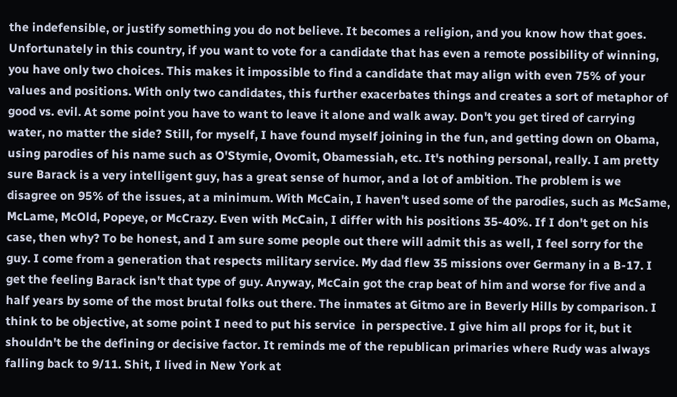the indefensible, or justify something you do not believe. It becomes a religion, and you know how that goes. Unfortunately in this country, if you want to vote for a candidate that has even a remote possibility of winning, you have only two choices. This makes it impossible to find a candidate that may align with even 75% of your values and positions. With only two candidates, this further exacerbates things and creates a sort of metaphor of good vs. evil. At some point you have to want to leave it alone and walk away. Don't you get tired of carrying water, no matter the side? Still, for myself, I have found myself joining in the fun, and getting down on Obama, using parodies of his name such as O'Stymie, Ovomit, Obamessiah, etc. It's nothing personal, really. I am pretty sure Barack is a very intelligent guy, has a great sense of humor, and a lot of ambition. The problem is we disagree on 95% of the issues, at a minimum. With McCain, I haven't used some of the parodies, such as McSame, McLame, McOld, Popeye, or McCrazy. Even with McCain, I differ with his positions 35-40%. If I don't get on his case, then why? To be honest, and I am sure some people out there will admit this as well, I feel sorry for the guy. I come from a generation that respects military service. My dad flew 35 missions over Germany in a B-17. I get the feeling Barack isn't that type of guy. Anyway, McCain got the crap beat of him and worse for five and a half years by some of the most brutal folks out there. The inmates at Gitmo are in Beverly Hills by comparison. I think to be objective, at some point I need to put his service  in perspective. I give him all props for it, but it shouldn't be the defining or decisive factor. It reminds me of the republican primaries where Rudy was always falling back to 9/11. Shit, I lived in New York at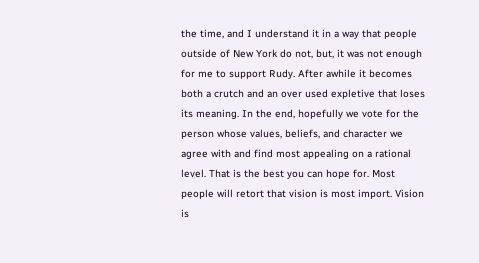the time, and I understand it in a way that people outside of New York do not, but, it was not enough for me to support Rudy. After awhile it becomes both a crutch and an over used expletive that loses its meaning. In the end, hopefully we vote for the person whose values, beliefs, and character we agree with and find most appealing on a rational level. That is the best you can hope for. Most people will retort that vision is most import. Vision is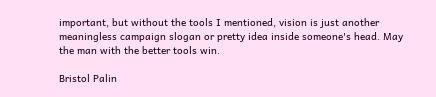important, but without the tools I mentioned, vision is just another meaningless campaign slogan or pretty idea inside someone's head. May the man with the better tools win.

Bristol Palin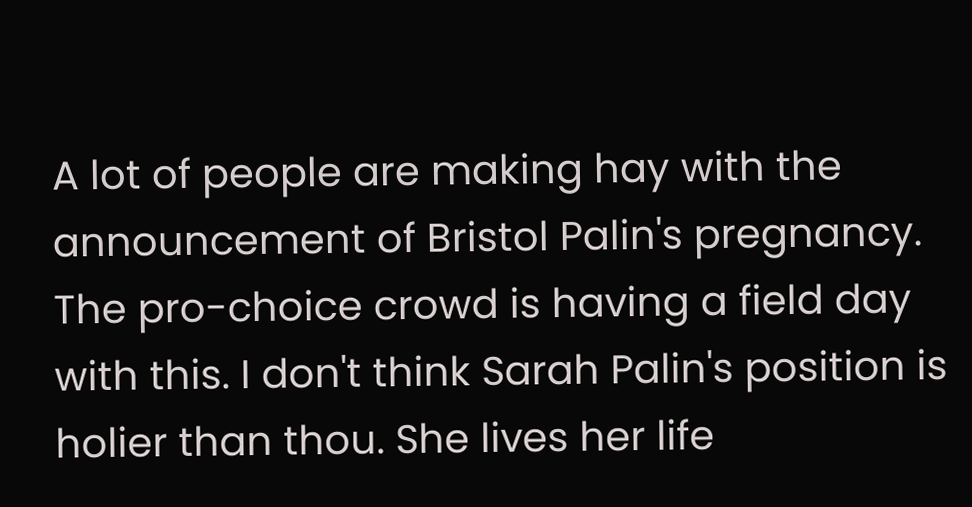A lot of people are making hay with the announcement of Bristol Palin's pregnancy. The pro-choice crowd is having a field day with this. I don't think Sarah Palin's position is holier than thou. She lives her life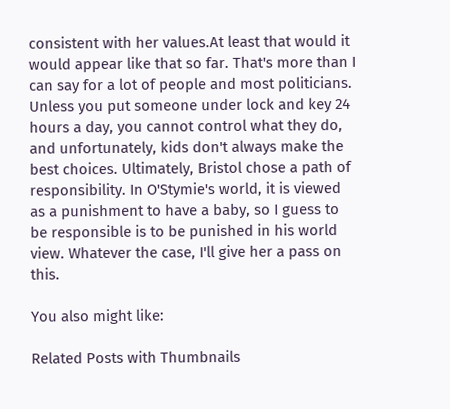consistent with her values.At least that would it would appear like that so far. That's more than I can say for a lot of people and most politicians. Unless you put someone under lock and key 24 hours a day, you cannot control what they do, and unfortunately, kids don't always make the best choices. Ultimately, Bristol chose a path of responsibility. In O'Stymie's world, it is viewed as a punishment to have a baby, so I guess to be responsible is to be punished in his world view. Whatever the case, I'll give her a pass on this.

You also might like:

Related Posts with Thumbnails